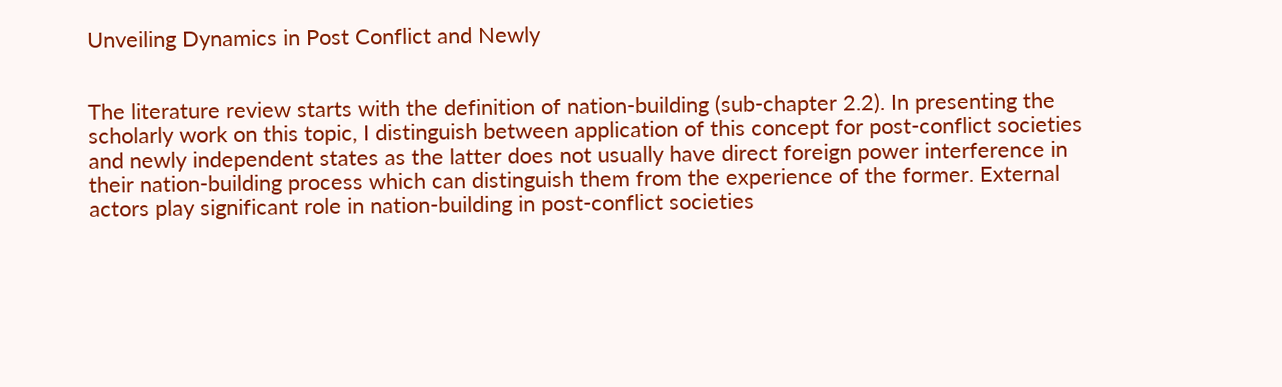Unveiling Dynamics in Post Conflict and Newly


The literature review starts with the definition of nation-building (sub-chapter 2.2). In presenting the scholarly work on this topic, I distinguish between application of this concept for post-conflict societies and newly independent states as the latter does not usually have direct foreign power interference in their nation-building process which can distinguish them from the experience of the former. External actors play significant role in nation-building in post-conflict societies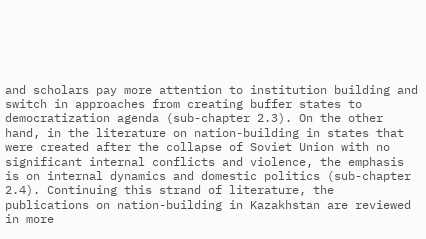and scholars pay more attention to institution building and switch in approaches from creating buffer states to democratization agenda (sub-chapter 2.3). On the other hand, in the literature on nation-building in states that were created after the collapse of Soviet Union with no significant internal conflicts and violence, the emphasis is on internal dynamics and domestic politics (sub-chapter 2.4). Continuing this strand of literature, the publications on nation-building in Kazakhstan are reviewed in more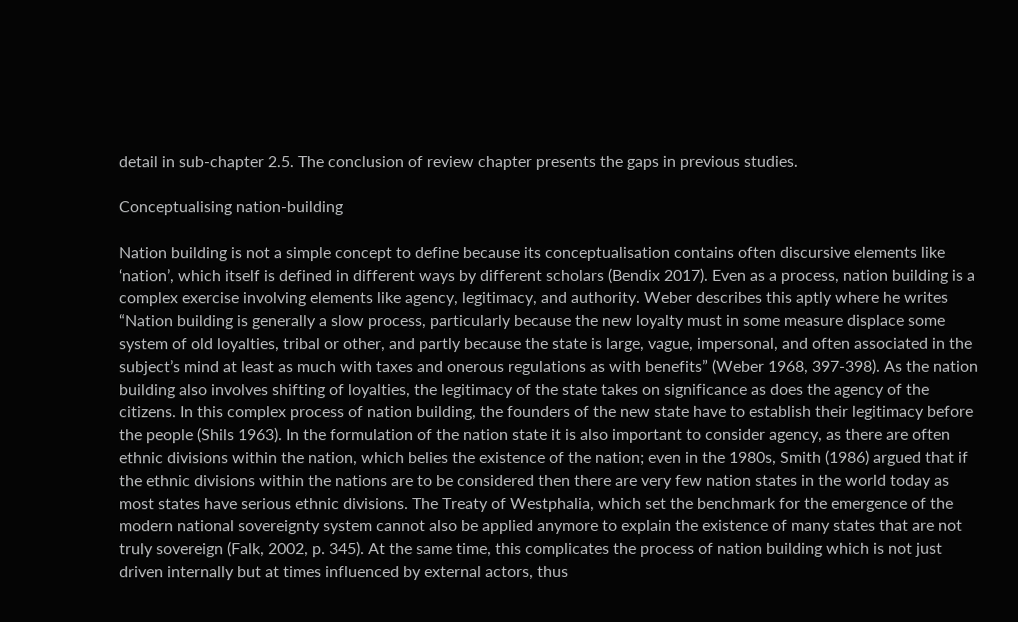detail in sub-chapter 2.5. The conclusion of review chapter presents the gaps in previous studies.

Conceptualising nation-building

Nation building is not a simple concept to define because its conceptualisation contains often discursive elements like ‘nation’, which itself is defined in different ways by different scholars (Bendix 2017). Even as a process, nation building is a complex exercise involving elements like agency, legitimacy, and authority. Weber describes this aptly where he writes “Nation building is generally a slow process, particularly because the new loyalty must in some measure displace some system of old loyalties, tribal or other, and partly because the state is large, vague, impersonal, and often associated in the subject’s mind at least as much with taxes and onerous regulations as with benefits” (Weber 1968, 397-398). As the nation building also involves shifting of loyalties, the legitimacy of the state takes on significance as does the agency of the citizens. In this complex process of nation building, the founders of the new state have to establish their legitimacy before the people (Shils 1963). In the formulation of the nation state it is also important to consider agency, as there are often ethnic divisions within the nation, which belies the existence of the nation; even in the 1980s, Smith (1986) argued that if the ethnic divisions within the nations are to be considered then there are very few nation states in the world today as most states have serious ethnic divisions. The Treaty of Westphalia, which set the benchmark for the emergence of the modern national sovereignty system cannot also be applied anymore to explain the existence of many states that are not truly sovereign (Falk, 2002, p. 345). At the same time, this complicates the process of nation building which is not just driven internally but at times influenced by external actors, thus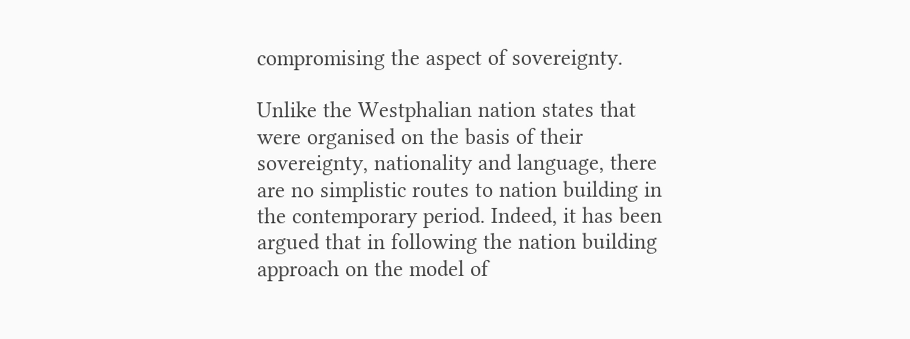compromising the aspect of sovereignty.

Unlike the Westphalian nation states that were organised on the basis of their sovereignty, nationality and language, there are no simplistic routes to nation building in the contemporary period. Indeed, it has been argued that in following the nation building approach on the model of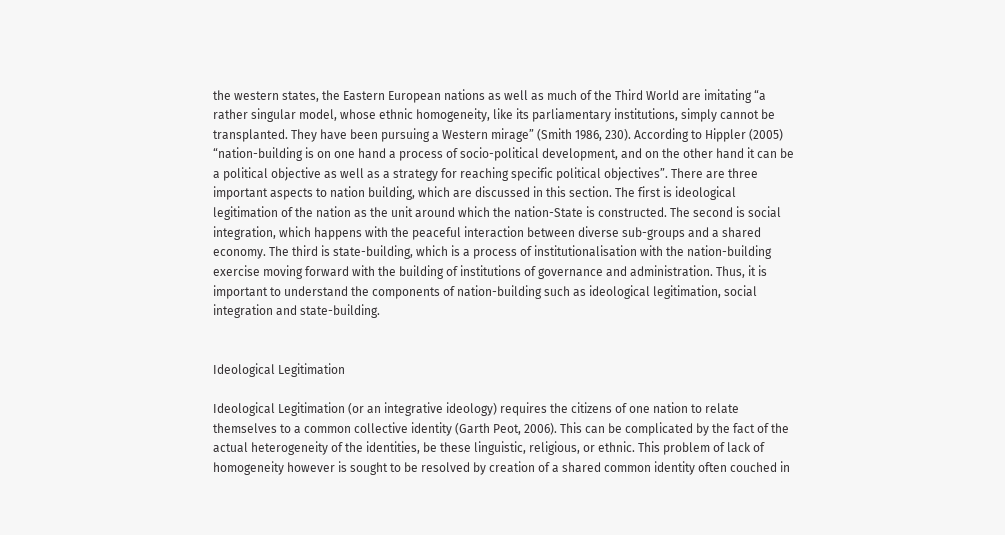the western states, the Eastern European nations as well as much of the Third World are imitating “a rather singular model, whose ethnic homogeneity, like its parliamentary institutions, simply cannot be transplanted. They have been pursuing a Western mirage” (Smith 1986, 230). According to Hippler (2005) “nation-building is on one hand a process of socio-political development, and on the other hand it can be a political objective as well as a strategy for reaching specific political objectives”. There are three important aspects to nation building, which are discussed in this section. The first is ideological legitimation of the nation as the unit around which the nation-State is constructed. The second is social integration, which happens with the peaceful interaction between diverse sub-groups and a shared economy. The third is state-building, which is a process of institutionalisation with the nation-building exercise moving forward with the building of institutions of governance and administration. Thus, it is important to understand the components of nation-building such as ideological legitimation, social integration and state-building.


Ideological Legitimation

Ideological Legitimation (or an integrative ideology) requires the citizens of one nation to relate themselves to a common collective identity (Garth Peot, 2006). This can be complicated by the fact of the actual heterogeneity of the identities, be these linguistic, religious, or ethnic. This problem of lack of homogeneity however is sought to be resolved by creation of a shared common identity often couched in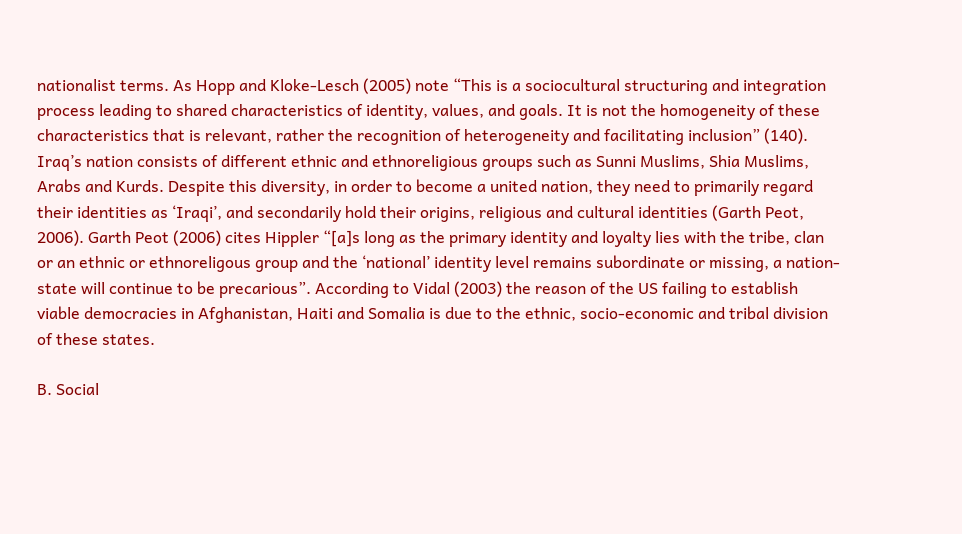nationalist terms. As Hopp and Kloke-Lesch (2005) note “This is a sociocultural structuring and integration process leading to shared characteristics of identity, values, and goals. It is not the homogeneity of these characteristics that is relevant, rather the recognition of heterogeneity and facilitating inclusion” (140). Iraq’s nation consists of different ethnic and ethnoreligious groups such as Sunni Muslims, Shia Muslims, Arabs and Kurds. Despite this diversity, in order to become a united nation, they need to primarily regard their identities as ‘Iraqi’, and secondarily hold their origins, religious and cultural identities (Garth Peot, 2006). Garth Peot (2006) cites Hippler “[a]s long as the primary identity and loyalty lies with the tribe, clan or an ethnic or ethnoreligous group and the ‘national’ identity level remains subordinate or missing, a nation-state will continue to be precarious”. According to Vidal (2003) the reason of the US failing to establish viable democracies in Afghanistan, Haiti and Somalia is due to the ethnic, socio-economic and tribal division of these states.

B. Social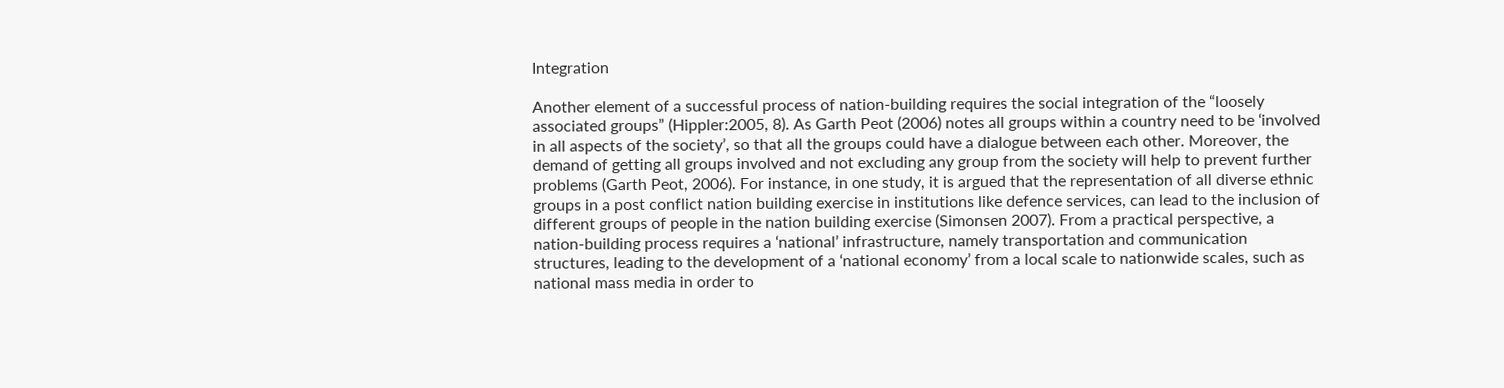Integration

Another element of a successful process of nation-building requires the social integration of the “loosely associated groups” (Hippler:2005, 8). As Garth Peot (2006) notes all groups within a country need to be ‘involved in all aspects of the society’, so that all the groups could have a dialogue between each other. Moreover, the demand of getting all groups involved and not excluding any group from the society will help to prevent further problems (Garth Peot, 2006). For instance, in one study, it is argued that the representation of all diverse ethnic groups in a post conflict nation building exercise in institutions like defence services, can lead to the inclusion of different groups of people in the nation building exercise (Simonsen 2007). From a practical perspective, a nation-building process requires a ‘national’ infrastructure, namely transportation and communication structures, leading to the development of a ‘national economy’ from a local scale to nationwide scales, such as national mass media in order to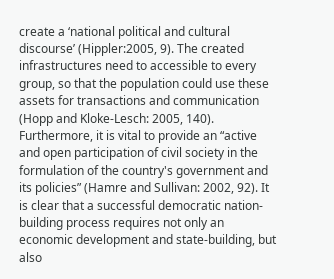create a ‘national political and cultural discourse’ (Hippler:2005, 9). The created infrastructures need to accessible to every group, so that the population could use these assets for transactions and communication (Hopp and Kloke-Lesch: 2005, 140). Furthermore, it is vital to provide an “active and open participation of civil society in the formulation of the country's government and its policies” (Hamre and Sullivan: 2002, 92). It is clear that a successful democratic nation-building process requires not only an economic development and state-building, but also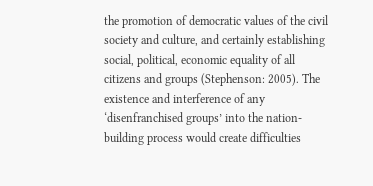the promotion of democratic values of the civil society and culture, and certainly establishing social, political, economic equality of all citizens and groups (Stephenson: 2005). The existence and interference of any ‘disenfranchised groups’ into the nation-building process would create difficulties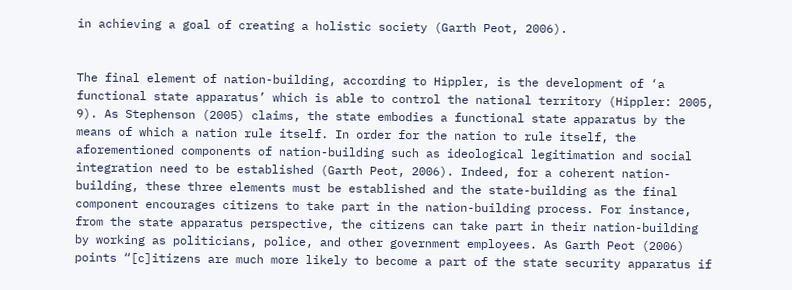in achieving a goal of creating a holistic society (Garth Peot, 2006).


The final element of nation-building, according to Hippler, is the development of ‘a functional state apparatus’ which is able to control the national territory (Hippler: 2005, 9). As Stephenson (2005) claims, the state embodies a functional state apparatus by the means of which a nation rule itself. In order for the nation to rule itself, the aforementioned components of nation-building such as ideological legitimation and social integration need to be established (Garth Peot, 2006). Indeed, for a coherent nation-building, these three elements must be established and the state-building as the final component encourages citizens to take part in the nation-building process. For instance, from the state apparatus perspective, the citizens can take part in their nation-building by working as politicians, police, and other government employees. As Garth Peot (2006) points “[c]itizens are much more likely to become a part of the state security apparatus if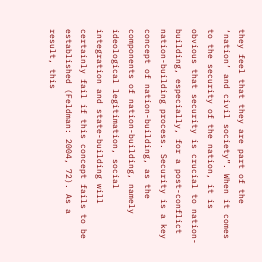they feel that they are part of the ‘nation’ and civil society”. When it comes to the security of the nation, it is obvious that security is crucial to nation-building, especially, for a post-conflict nation-building process. Security is a key concept of nation-building, as the components of nation-building, namely ideological legitimation, social integration and state-building will certainly fail if this concept fails to be established (Feldman: 2004, 72). As a result, this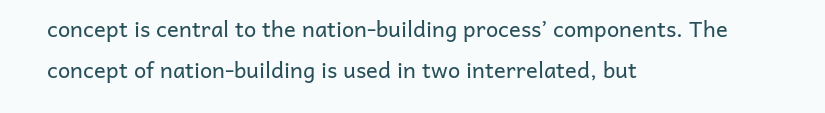concept is central to the nation-building process’ components. The concept of nation-building is used in two interrelated, but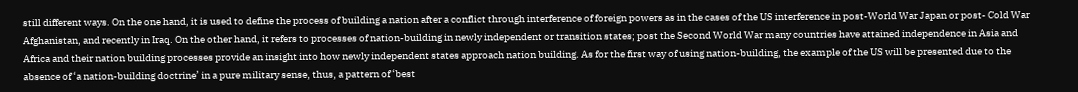still different ways. On the one hand, it is used to define the process of building a nation after a conflict through interference of foreign powers as in the cases of the US interference in post-World War Japan or post- Cold War Afghanistan, and recently in Iraq. On the other hand, it refers to processes of nation-building in newly independent or transition states; post the Second World War many countries have attained independence in Asia and Africa and their nation building processes provide an insight into how newly independent states approach nation building. As for the first way of using nation-building, the example of the US will be presented due to the absence of ‘a nation-building doctrine’ in a pure military sense, thus, a pattern of ‘best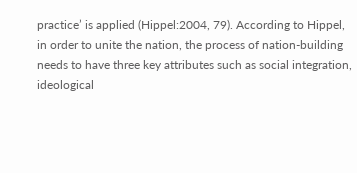practice’ is applied (Hippel:2004, 79). According to Hippel, in order to unite the nation, the process of nation-building needs to have three key attributes such as social integration, ideological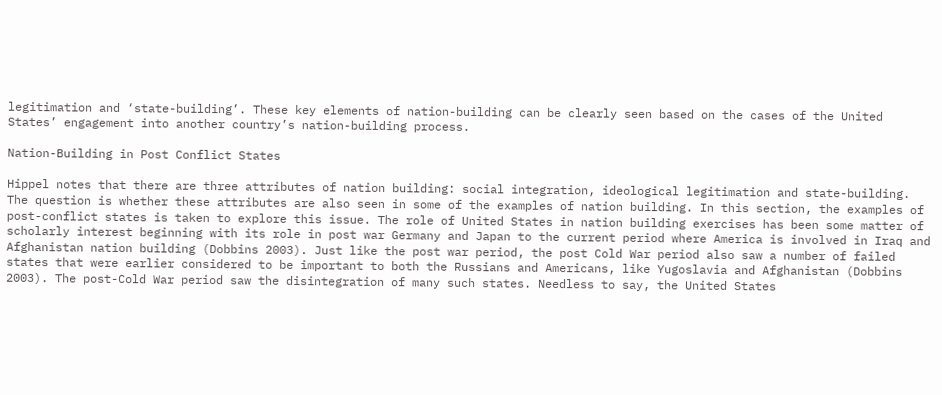legitimation and ‘state-building’. These key elements of nation-building can be clearly seen based on the cases of the United States’ engagement into another country’s nation-building process.

Nation-Building in Post Conflict States

Hippel notes that there are three attributes of nation building: social integration, ideological legitimation and state-building. The question is whether these attributes are also seen in some of the examples of nation building. In this section, the examples of post-conflict states is taken to explore this issue. The role of United States in nation building exercises has been some matter of scholarly interest beginning with its role in post war Germany and Japan to the current period where America is involved in Iraq and Afghanistan nation building (Dobbins 2003). Just like the post war period, the post Cold War period also saw a number of failed states that were earlier considered to be important to both the Russians and Americans, like Yugoslavia and Afghanistan (Dobbins 2003). The post-Cold War period saw the disintegration of many such states. Needless to say, the United States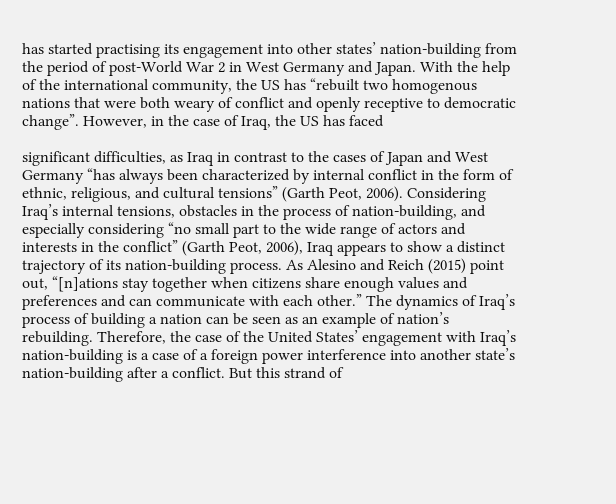has started practising its engagement into other states’ nation-building from the period of post-World War 2 in West Germany and Japan. With the help of the international community, the US has “rebuilt two homogenous nations that were both weary of conflict and openly receptive to democratic change”. However, in the case of Iraq, the US has faced

significant difficulties, as Iraq in contrast to the cases of Japan and West Germany “has always been characterized by internal conflict in the form of ethnic, religious, and cultural tensions” (Garth Peot, 2006). Considering Iraq’s internal tensions, obstacles in the process of nation-building, and especially considering “no small part to the wide range of actors and interests in the conflict” (Garth Peot, 2006), Iraq appears to show a distinct trajectory of its nation-building process. As Alesino and Reich (2015) point out, “[n]ations stay together when citizens share enough values and preferences and can communicate with each other.” The dynamics of Iraq’s process of building a nation can be seen as an example of nation’s rebuilding. Therefore, the case of the United States’ engagement with Iraq’s nation-building is a case of a foreign power interference into another state’s nation-building after a conflict. But this strand of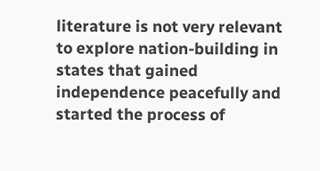literature is not very relevant to explore nation-building in states that gained independence peacefully and started the process of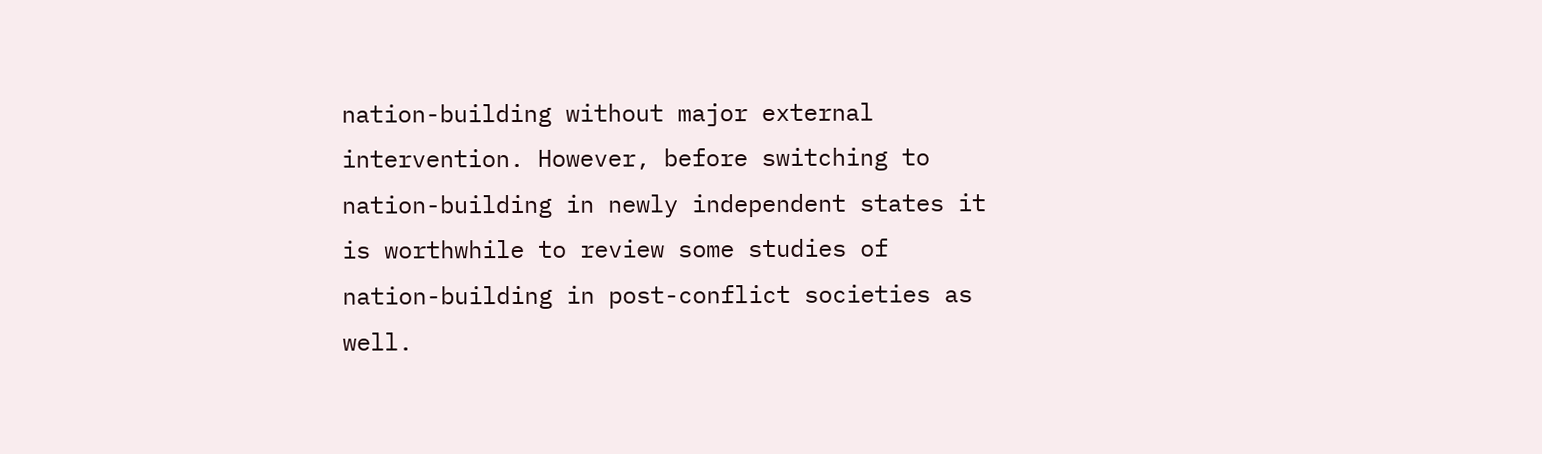nation-building without major external intervention. However, before switching to nation-building in newly independent states it is worthwhile to review some studies of nation-building in post-conflict societies as well.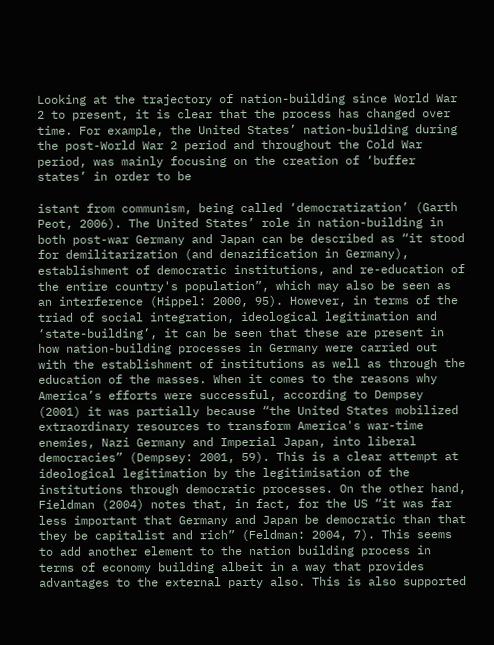Looking at the trajectory of nation-building since World War 2 to present, it is clear that the process has changed over time. For example, the United States’ nation-building during the post-World War 2 period and throughout the Cold War period, was mainly focusing on the creation of ‘buffer states’ in order to be

istant from communism, being called ‘democratization’ (Garth Peot, 2006). The United States’ role in nation-building in both post-war Germany and Japan can be described as “it stood for demilitarization (and denazification in Germany), establishment of democratic institutions, and re-education of the entire country's population”, which may also be seen as an interference (Hippel: 2000, 95). However, in terms of the triad of social integration, ideological legitimation and ‘state-building’, it can be seen that these are present in how nation-building processes in Germany were carried out with the establishment of institutions as well as through the education of the masses. When it comes to the reasons why America’s efforts were successful, according to Dempsey (2001) it was partially because “the United States mobilized extraordinary resources to transform America's war-time enemies, Nazi Germany and Imperial Japan, into liberal democracies” (Dempsey: 2001, 59). This is a clear attempt at ideological legitimation by the legitimisation of the institutions through democratic processes. On the other hand, Fieldman (2004) notes that, in fact, for the US “it was far less important that Germany and Japan be democratic than that they be capitalist and rich” (Feldman: 2004, 7). This seems to add another element to the nation building process in terms of economy building albeit in a way that provides advantages to the external party also. This is also supported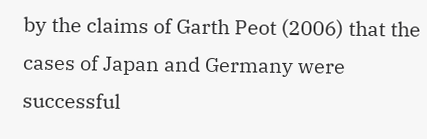by the claims of Garth Peot (2006) that the cases of Japan and Germany were successful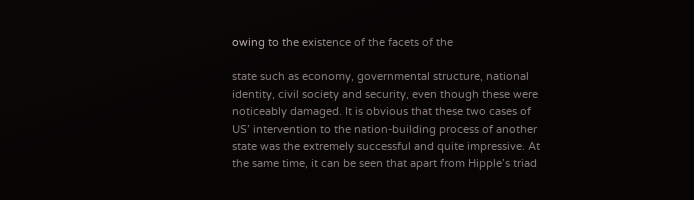owing to the existence of the facets of the

state such as economy, governmental structure, national identity, civil society and security, even though these were noticeably damaged. It is obvious that these two cases of US’ intervention to the nation-building process of another state was the extremely successful and quite impressive. At the same time, it can be seen that apart from Hipple’s triad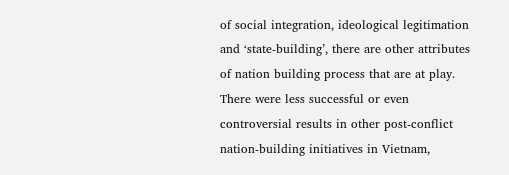of social integration, ideological legitimation and ‘state-building’, there are other attributes of nation building process that are at play. There were less successful or even controversial results in other post-conflict nation-building initiatives in Vietnam,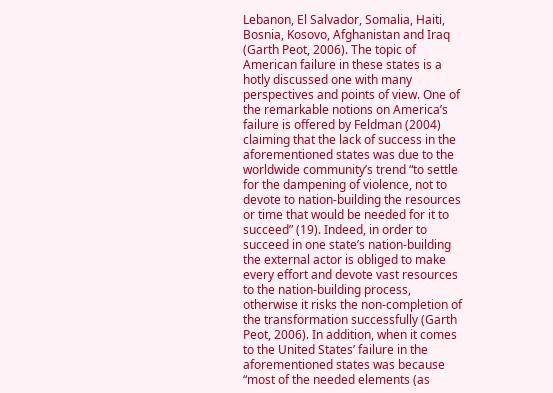Lebanon, El Salvador, Somalia, Haiti, Bosnia, Kosovo, Afghanistan and Iraq (Garth Peot, 2006). The topic of American failure in these states is a hotly discussed one with many perspectives and points of view. One of the remarkable notions on America’s failure is offered by Feldman (2004) claiming that the lack of success in the aforementioned states was due to the worldwide community’s trend “to settle for the dampening of violence, not to devote to nation-building the resources or time that would be needed for it to succeed” (19). Indeed, in order to succeed in one state’s nation-building the external actor is obliged to make every effort and devote vast resources to the nation-building process, otherwise it risks the non-completion of the transformation successfully (Garth Peot, 2006). In addition, when it comes to the United States’ failure in the aforementioned states was because “most of the needed elements (as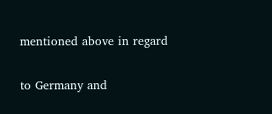mentioned above in regard

to Germany and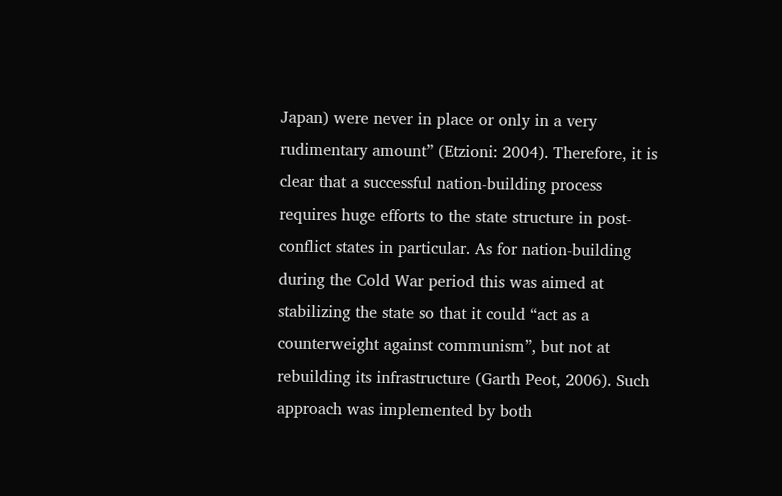Japan) were never in place or only in a very rudimentary amount” (Etzioni: 2004). Therefore, it is clear that a successful nation-building process requires huge efforts to the state structure in post-conflict states in particular. As for nation-building during the Cold War period this was aimed at stabilizing the state so that it could “act as a counterweight against communism”, but not at rebuilding its infrastructure (Garth Peot, 2006). Such approach was implemented by both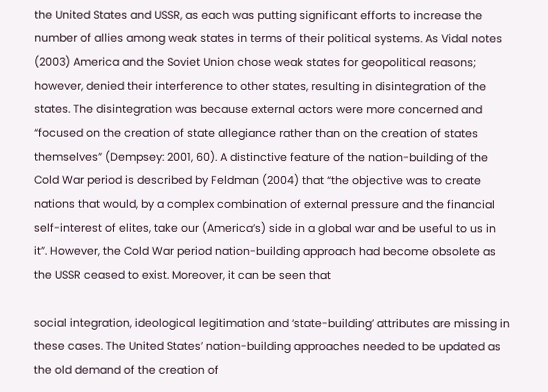the United States and USSR, as each was putting significant efforts to increase the number of allies among weak states in terms of their political systems. As Vidal notes (2003) America and the Soviet Union chose weak states for geopolitical reasons; however, denied their interference to other states, resulting in disintegration of the states. The disintegration was because external actors were more concerned and “focused on the creation of state allegiance rather than on the creation of states themselves” (Dempsey: 2001, 60). A distinctive feature of the nation-building of the Cold War period is described by Feldman (2004) that “the objective was to create nations that would, by a complex combination of external pressure and the financial self-interest of elites, take our (America’s) side in a global war and be useful to us in it”. However, the Cold War period nation-building approach had become obsolete as the USSR ceased to exist. Moreover, it can be seen that

social integration, ideological legitimation and ‘state-building’ attributes are missing in these cases. The United States’ nation-building approaches needed to be updated as the old demand of the creation of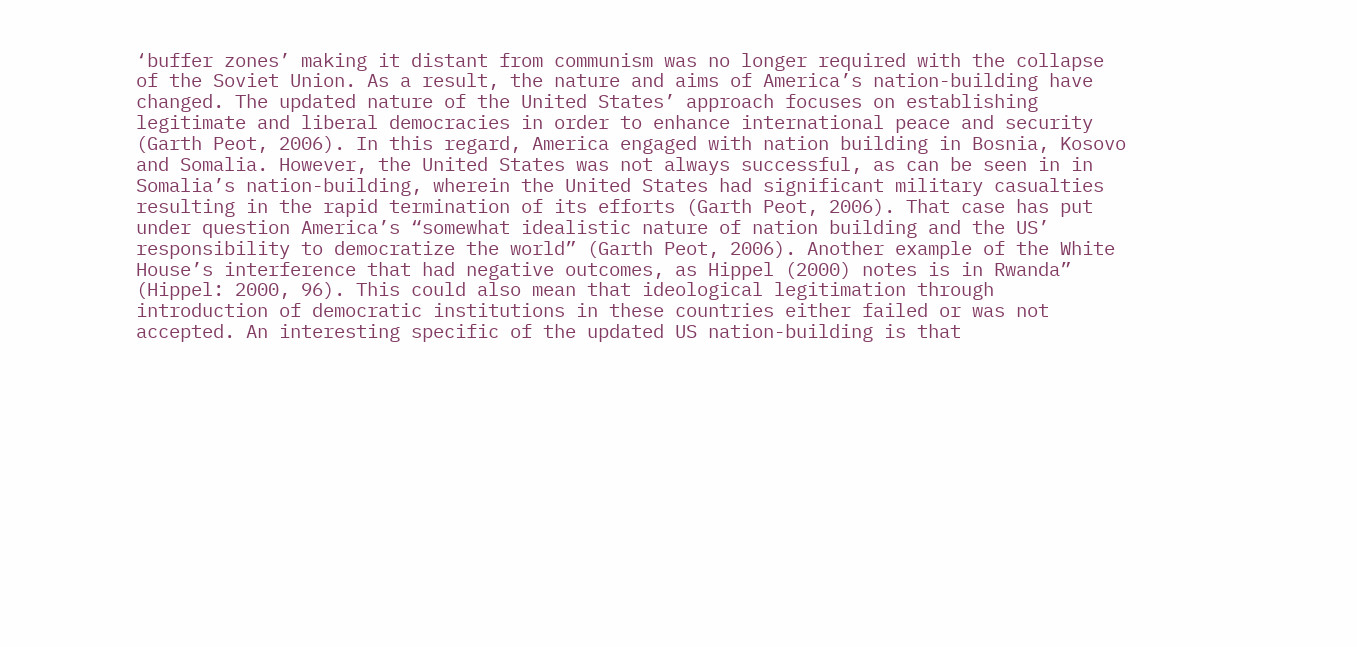‘buffer zones’ making it distant from communism was no longer required with the collapse of the Soviet Union. As a result, the nature and aims of America’s nation-building have changed. The updated nature of the United States’ approach focuses on establishing legitimate and liberal democracies in order to enhance international peace and security (Garth Peot, 2006). In this regard, America engaged with nation building in Bosnia, Kosovo and Somalia. However, the United States was not always successful, as can be seen in in Somalia’s nation-building, wherein the United States had significant military casualties resulting in the rapid termination of its efforts (Garth Peot, 2006). That case has put under question America’s “somewhat idealistic nature of nation building and the US’ responsibility to democratize the world” (Garth Peot, 2006). Another example of the White House’s interference that had negative outcomes, as Hippel (2000) notes is in Rwanda” (Hippel: 2000, 96). This could also mean that ideological legitimation through introduction of democratic institutions in these countries either failed or was not accepted. An interesting specific of the updated US nation-building is that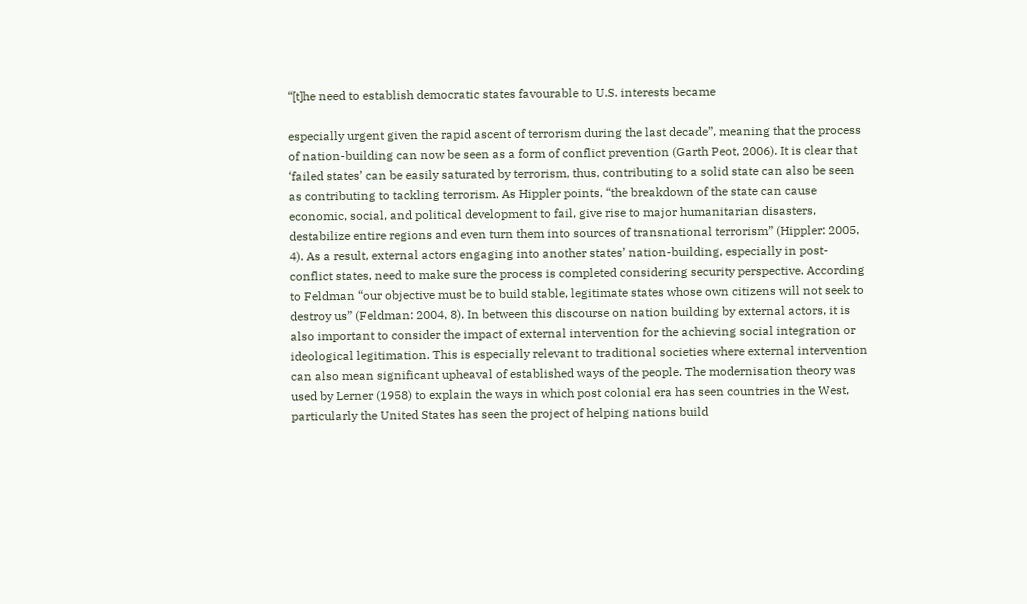“[t]he need to establish democratic states favourable to U.S. interests became

especially urgent given the rapid ascent of terrorism during the last decade”, meaning that the process of nation-building can now be seen as a form of conflict prevention (Garth Peot, 2006). It is clear that ‘failed states’ can be easily saturated by terrorism, thus, contributing to a solid state can also be seen as contributing to tackling terrorism. As Hippler points, “the breakdown of the state can cause economic, social, and political development to fail, give rise to major humanitarian disasters, destabilize entire regions and even turn them into sources of transnational terrorism” (Hippler: 2005, 4). As a result, external actors engaging into another states’ nation-building, especially in post-conflict states, need to make sure the process is completed considering security perspective. According to Feldman “our objective must be to build stable, legitimate states whose own citizens will not seek to destroy us” (Feldman: 2004, 8). In between this discourse on nation building by external actors, it is also important to consider the impact of external intervention for the achieving social integration or ideological legitimation. This is especially relevant to traditional societies where external intervention can also mean significant upheaval of established ways of the people. The modernisation theory was used by Lerner (1958) to explain the ways in which post colonial era has seen countries in the West, particularly the United States has seen the project of helping nations build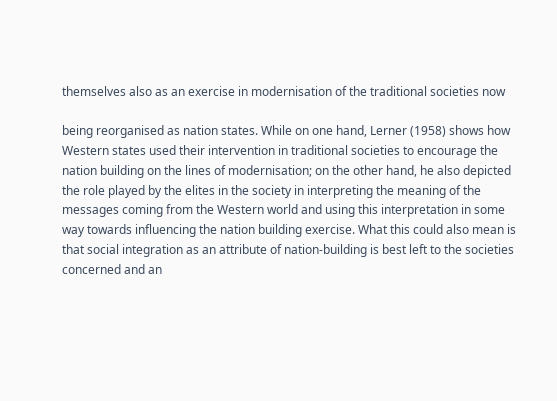themselves also as an exercise in modernisation of the traditional societies now

being reorganised as nation states. While on one hand, Lerner (1958) shows how Western states used their intervention in traditional societies to encourage the nation building on the lines of modernisation; on the other hand, he also depicted the role played by the elites in the society in interpreting the meaning of the messages coming from the Western world and using this interpretation in some way towards influencing the nation building exercise. What this could also mean is that social integration as an attribute of nation-building is best left to the societies concerned and an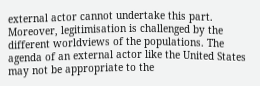external actor cannot undertake this part. Moreover, legitimisation is challenged by the different worldviews of the populations. The agenda of an external actor like the United States may not be appropriate to the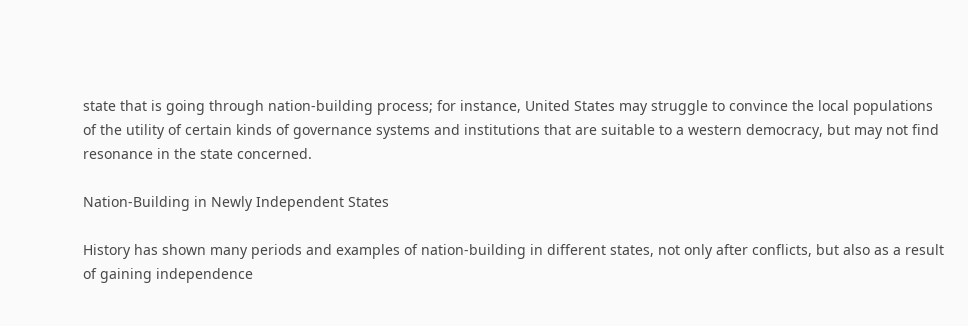state that is going through nation-building process; for instance, United States may struggle to convince the local populations of the utility of certain kinds of governance systems and institutions that are suitable to a western democracy, but may not find resonance in the state concerned.

Nation-Building in Newly Independent States

History has shown many periods and examples of nation-building in different states, not only after conflicts, but also as a result of gaining independence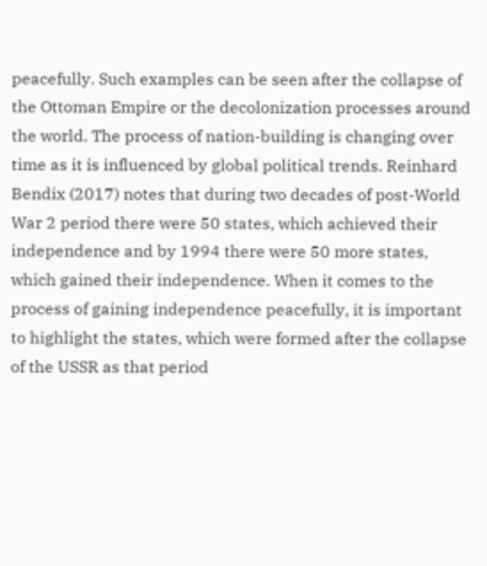peacefully. Such examples can be seen after the collapse of the Ottoman Empire or the decolonization processes around the world. The process of nation-building is changing over time as it is influenced by global political trends. Reinhard Bendix (2017) notes that during two decades of post-World War 2 period there were 50 states, which achieved their independence and by 1994 there were 50 more states, which gained their independence. When it comes to the process of gaining independence peacefully, it is important to highlight the states, which were formed after the collapse of the USSR as that period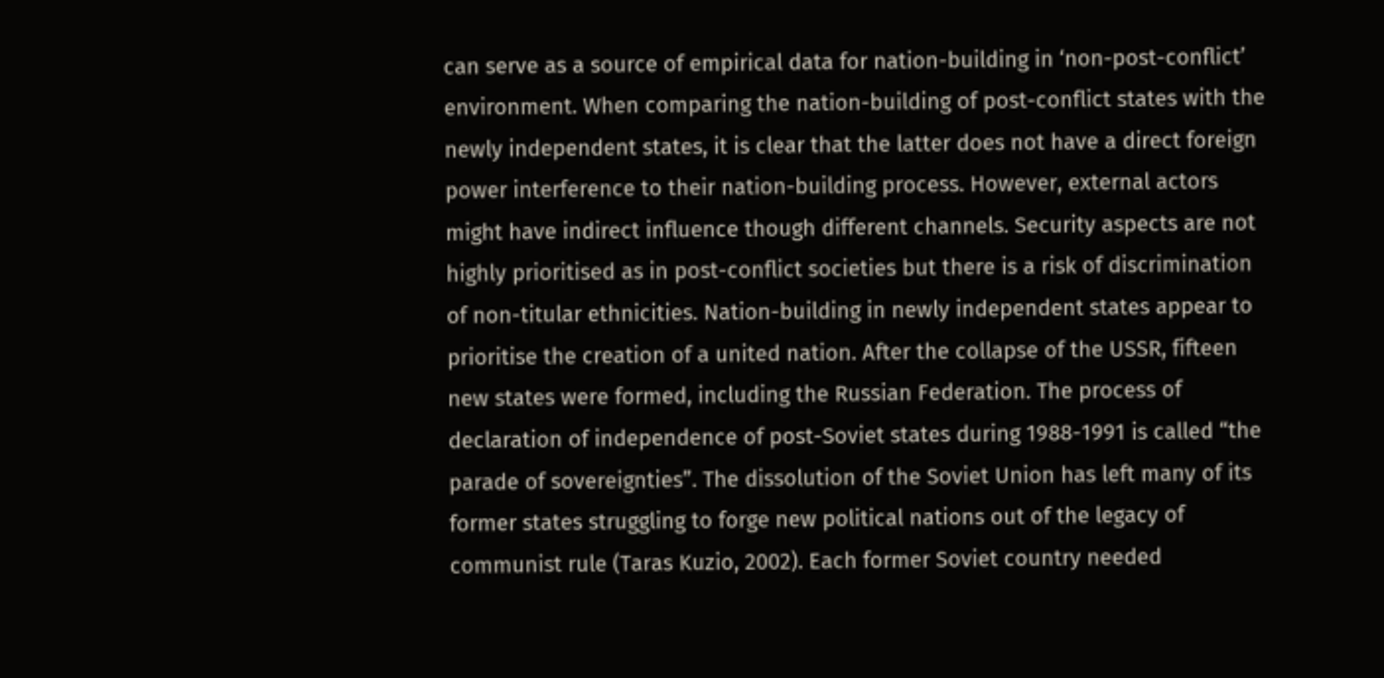can serve as a source of empirical data for nation-building in ‘non-post-conflict’ environment. When comparing the nation-building of post-conflict states with the newly independent states, it is clear that the latter does not have a direct foreign power interference to their nation-building process. However, external actors might have indirect influence though different channels. Security aspects are not highly prioritised as in post-conflict societies but there is a risk of discrimination of non-titular ethnicities. Nation-building in newly independent states appear to prioritise the creation of a united nation. After the collapse of the USSR, fifteen new states were formed, including the Russian Federation. The process of declaration of independence of post-Soviet states during 1988-1991 is called “the parade of sovereignties”. The dissolution of the Soviet Union has left many of its former states struggling to forge new political nations out of the legacy of communist rule (Taras Kuzio, 2002). Each former Soviet country needed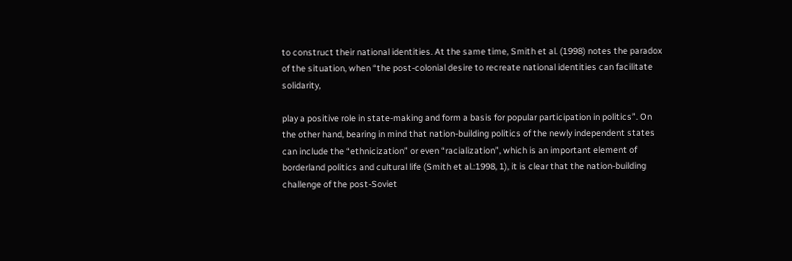to construct their national identities. At the same time, Smith et al. (1998) notes the paradox of the situation, when “the post-colonial desire to recreate national identities can facilitate solidarity,

play a positive role in state-making and form a basis for popular participation in politics”. On the other hand, bearing in mind that nation-building politics of the newly independent states can include the “ethnicization” or even “racialization”, which is an important element of borderland politics and cultural life (Smith et al.:1998, 1), it is clear that the nation-building challenge of the post-Soviet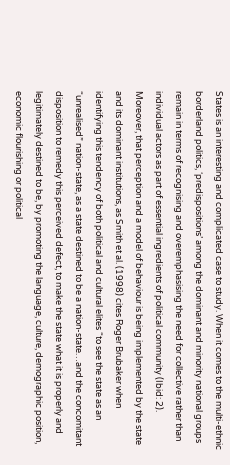States is an interesting and complicated case to study. When it comes to the multi-ethnic borderland politics, ‘predispositions’ among the dominant and minority national groups remain in terms of recognising and overemphasising the need for collective rather than individual actors as part of essential ingredients of political community (Ibid: 2). Moreover, that perception and a model of behaviour is being implemented by the state and its dominant institutions, as Smith et al. (1998) cites Roger Brubaker when identifying this tendency of both political and cultural elites “to see the state as an “unrealised” nation-state, as a state destined to be a nation-state…and the concomitant disposition to remedy this perceived defect, to make the state what it is properly and legitimately destined to be, by promoting the language, culture, demographic position, economic flourishing or political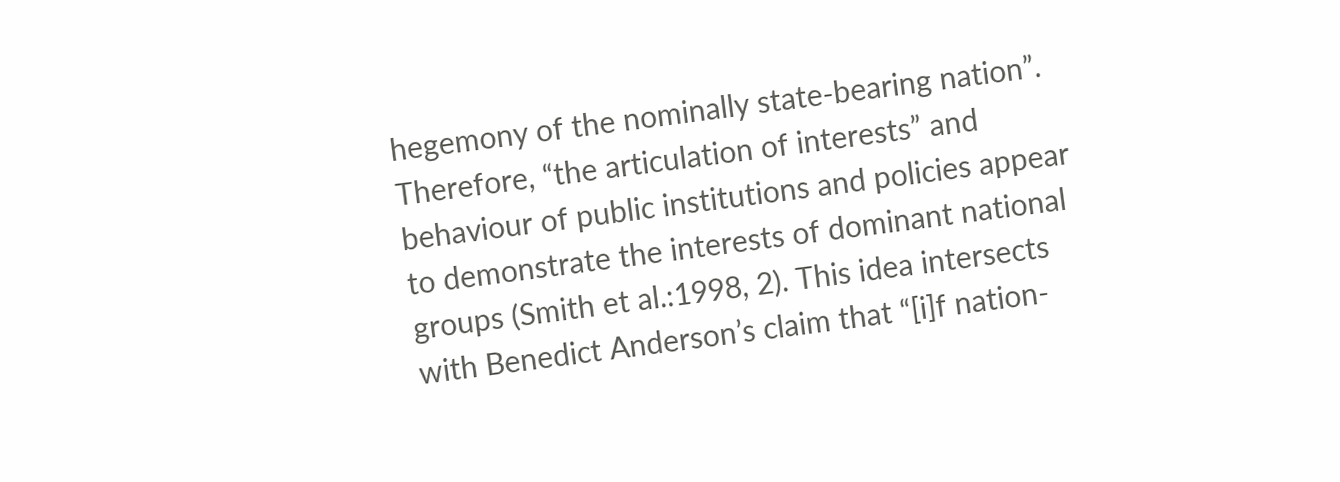hegemony of the nominally state-bearing nation”. Therefore, “the articulation of interests” and behaviour of public institutions and policies appear to demonstrate the interests of dominant national groups (Smith et al.:1998, 2). This idea intersects with Benedict Anderson’s claim that “[i]f nation-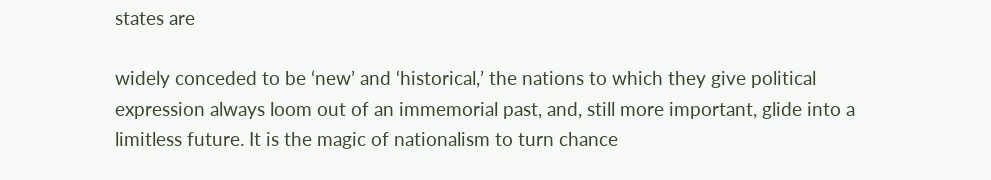states are

widely conceded to be ‘new’ and ‘historical,’ the nations to which they give political expression always loom out of an immemorial past, and, still more important, glide into a limitless future. It is the magic of nationalism to turn chance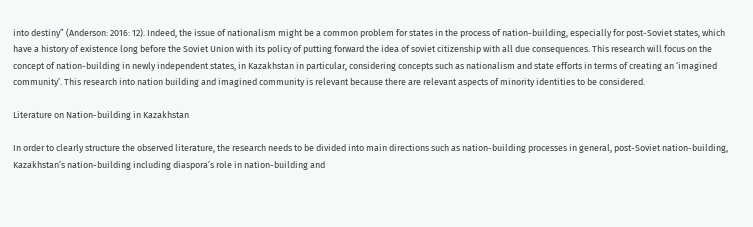into destiny” (Anderson: 2016: 12). Indeed, the issue of nationalism might be a common problem for states in the process of nation-building, especially for post-Soviet states, which have a history of existence long before the Soviet Union with its policy of putting forward the idea of soviet citizenship with all due consequences. This research will focus on the concept of nation-building in newly independent states, in Kazakhstan in particular, considering concepts such as nationalism and state efforts in terms of creating an ‘imagined community’. This research into nation building and imagined community is relevant because there are relevant aspects of minority identities to be considered.

Literature on Nation-building in Kazakhstan

In order to clearly structure the observed literature, the research needs to be divided into main directions such as nation-building processes in general, post-Soviet nation-building, Kazakhstan’s nation-building including diaspora’s role in nation-building and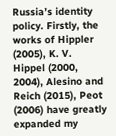Russia’s identity policy. Firstly, the works of Hippler (2005), K. V. Hippel (2000, 2004), Alesino and Reich (2015), Peot (2006) have greatly expanded my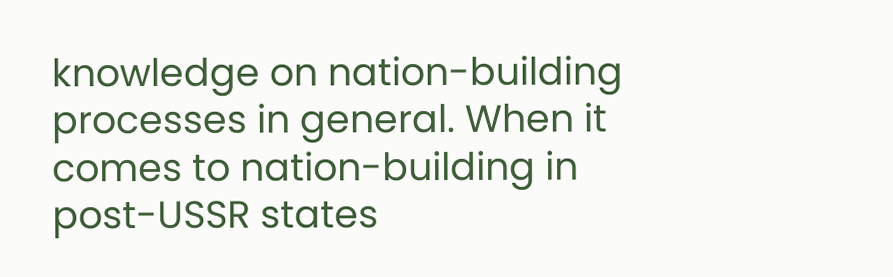knowledge on nation-building processes in general. When it comes to nation-building in post-USSR states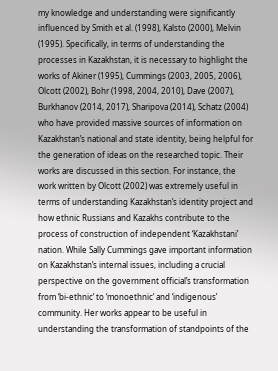my knowledge and understanding were significantly influenced by Smith et al. (1998), Kalsto (2000), Melvin (1995). Specifically, in terms of understanding the processes in Kazakhstan, it is necessary to highlight the works of Akiner (1995), Cummings (2003, 2005, 2006), Olcott (2002), Bohr (1998, 2004, 2010), Dave (2007), Burkhanov (2014, 2017), Sharipova (2014), Schatz (2004) who have provided massive sources of information on Kazakhstan’s national and state identity, being helpful for the generation of ideas on the researched topic. Their works are discussed in this section. For instance, the work written by Olcott (2002) was extremely useful in terms of understanding Kazakhstan’s identity project and how ethnic Russians and Kazakhs contribute to the process of construction of independent ‘Kazakhstani’ nation. While Sally Cummings gave important information on Kazakhstan’s internal issues, including a crucial perspective on the government official’s transformation from ‘bi-ethnic’ to ‘monoethnic’ and ‘indigenous’ community. Her works appear to be useful in understanding the transformation of standpoints of the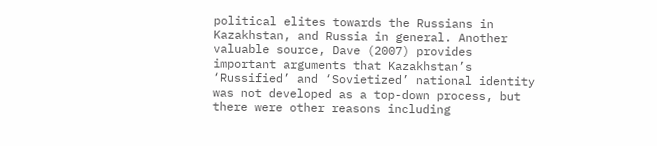political elites towards the Russians in Kazakhstan, and Russia in general. Another valuable source, Dave (2007) provides important arguments that Kazakhstan’s ‘Russified’ and ‘Sovietized’ national identity was not developed as a top-down process, but there were other reasons including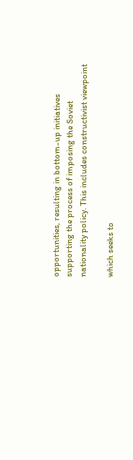opportunities, resulting in bottom-up initiatives supporting the process of imposing the Soviet nationality policy. This includes constructivist viewpoint

which seeks to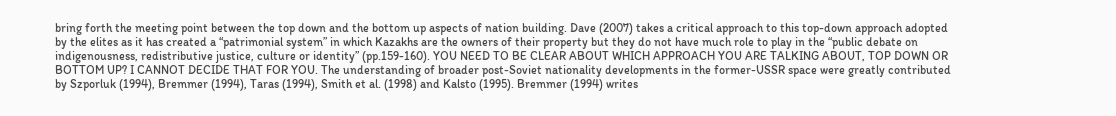bring forth the meeting point between the top down and the bottom up aspects of nation building. Dave (2007) takes a critical approach to this top-down approach adopted by the elites as it has created a “patrimonial system” in which Kazakhs are the owners of their property but they do not have much role to play in the “public debate on indigenousness, redistributive justice, culture or identity” (pp.159-160). YOU NEED TO BE CLEAR ABOUT WHICH APPROACH YOU ARE TALKING ABOUT, TOP DOWN OR BOTTOM UP? I CANNOT DECIDE THAT FOR YOU. The understanding of broader post-Soviet nationality developments in the former-USSR space were greatly contributed by Szporluk (1994), Bremmer (1994), Taras (1994), Smith et al. (1998) and Kalsto (1995). Bremmer (1994) writes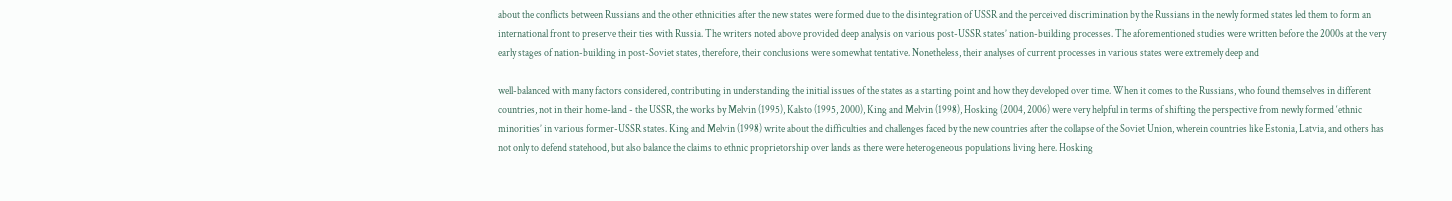about the conflicts between Russians and the other ethnicities after the new states were formed due to the disintegration of USSR and the perceived discrimination by the Russians in the newly formed states led them to form an international front to preserve their ties with Russia. The writers noted above provided deep analysis on various post-USSR states’ nation-building processes. The aforementioned studies were written before the 2000s at the very early stages of nation-building in post-Soviet states, therefore, their conclusions were somewhat tentative. Nonetheless, their analyses of current processes in various states were extremely deep and

well-balanced with many factors considered, contributing in understanding the initial issues of the states as a starting point and how they developed over time. When it comes to the Russians, who found themselves in different countries, not in their home-land - the USSR, the works by Melvin (1995), Kalsto (1995, 2000), King and Melvin (1998), Hosking (2004, 2006) were very helpful in terms of shifting the perspective from newly formed ‘ethnic minorities’ in various former-USSR states. King and Melvin (1998) write about the difficulties and challenges faced by the new countries after the collapse of the Soviet Union, wherein countries like Estonia, Latvia, and others has not only to defend statehood, but also balance the claims to ethnic proprietorship over lands as there were heterogeneous populations living here. Hosking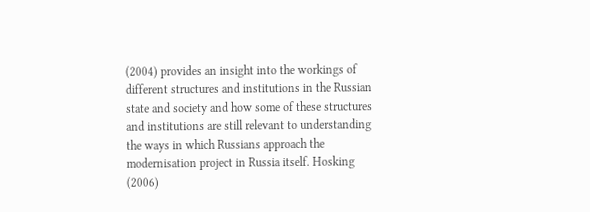(2004) provides an insight into the workings of different structures and institutions in the Russian state and society and how some of these structures and institutions are still relevant to understanding the ways in which Russians approach the modernisation project in Russia itself. Hosking (2006)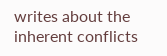writes about the inherent conflicts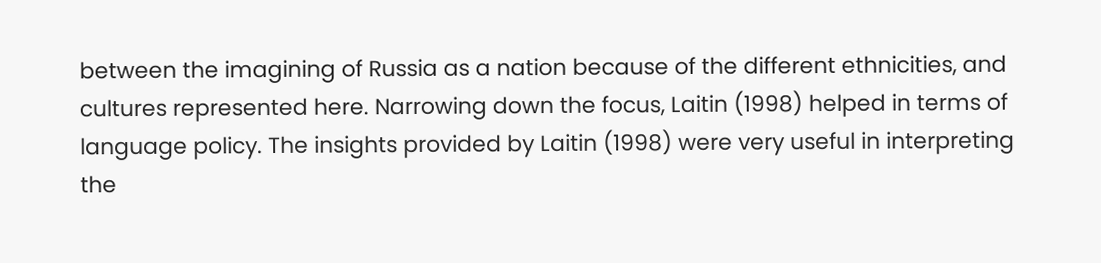between the imagining of Russia as a nation because of the different ethnicities, and cultures represented here. Narrowing down the focus, Laitin (1998) helped in terms of language policy. The insights provided by Laitin (1998) were very useful in interpreting the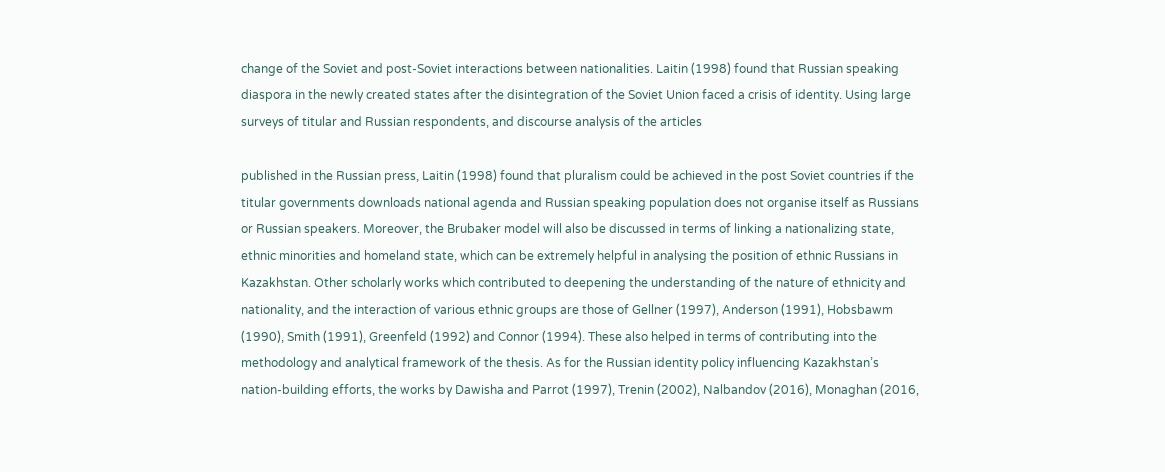change of the Soviet and post-Soviet interactions between nationalities. Laitin (1998) found that Russian speaking diaspora in the newly created states after the disintegration of the Soviet Union faced a crisis of identity. Using large surveys of titular and Russian respondents, and discourse analysis of the articles

published in the Russian press, Laitin (1998) found that pluralism could be achieved in the post Soviet countries if the titular governments downloads national agenda and Russian speaking population does not organise itself as Russians or Russian speakers. Moreover, the Brubaker model will also be discussed in terms of linking a nationalizing state, ethnic minorities and homeland state, which can be extremely helpful in analysing the position of ethnic Russians in Kazakhstan. Other scholarly works which contributed to deepening the understanding of the nature of ethnicity and nationality, and the interaction of various ethnic groups are those of Gellner (1997), Anderson (1991), Hobsbawm (1990), Smith (1991), Greenfeld (1992) and Connor (1994). These also helped in terms of contributing into the methodology and analytical framework of the thesis. As for the Russian identity policy influencing Kazakhstan’s nation-building efforts, the works by Dawisha and Parrot (1997), Trenin (2002), Nalbandov (2016), Monaghan (2016,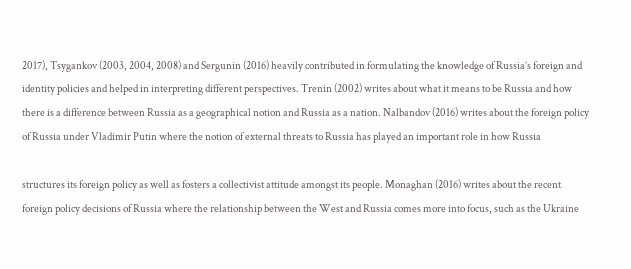2017), Tsygankov (2003, 2004, 2008) and Sergunin (2016) heavily contributed in formulating the knowledge of Russia’s foreign and identity policies and helped in interpreting different perspectives. Trenin (2002) writes about what it means to be Russia and how there is a difference between Russia as a geographical notion and Russia as a nation. Nalbandov (2016) writes about the foreign policy of Russia under Vladimir Putin where the notion of external threats to Russia has played an important role in how Russia

structures its foreign policy as well as fosters a collectivist attitude amongst its people. Monaghan (2016) writes about the recent foreign policy decisions of Russia where the relationship between the West and Russia comes more into focus, such as the Ukraine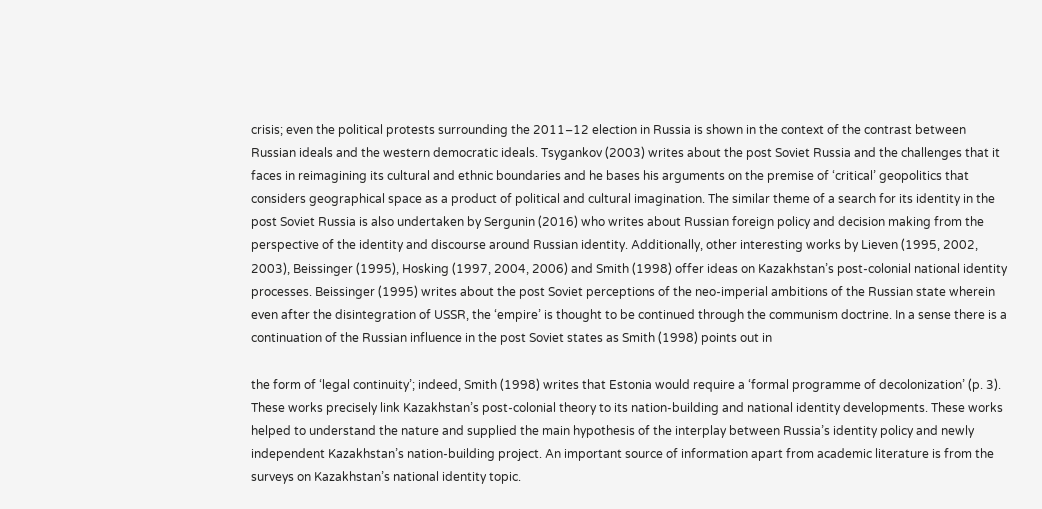crisis; even the political protests surrounding the 2011–12 election in Russia is shown in the context of the contrast between Russian ideals and the western democratic ideals. Tsygankov (2003) writes about the post Soviet Russia and the challenges that it faces in reimagining its cultural and ethnic boundaries and he bases his arguments on the premise of ‘critical’ geopolitics that considers geographical space as a product of political and cultural imagination. The similar theme of a search for its identity in the post Soviet Russia is also undertaken by Sergunin (2016) who writes about Russian foreign policy and decision making from the perspective of the identity and discourse around Russian identity. Additionally, other interesting works by Lieven (1995, 2002, 2003), Beissinger (1995), Hosking (1997, 2004, 2006) and Smith (1998) offer ideas on Kazakhstan’s post-colonial national identity processes. Beissinger (1995) writes about the post Soviet perceptions of the neo-imperial ambitions of the Russian state wherein even after the disintegration of USSR, the ‘empire’ is thought to be continued through the communism doctrine. In a sense there is a continuation of the Russian influence in the post Soviet states as Smith (1998) points out in

the form of ‘legal continuity’; indeed, Smith (1998) writes that Estonia would require a ‘formal programme of decolonization’ (p. 3). These works precisely link Kazakhstan’s post-colonial theory to its nation-building and national identity developments. These works helped to understand the nature and supplied the main hypothesis of the interplay between Russia’s identity policy and newly independent Kazakhstan’s nation-building project. An important source of information apart from academic literature is from the surveys on Kazakhstan’s national identity topic.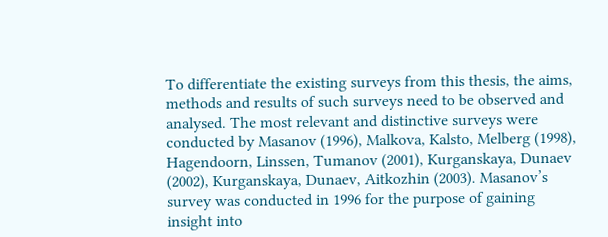To differentiate the existing surveys from this thesis, the aims, methods and results of such surveys need to be observed and analysed. The most relevant and distinctive surveys were conducted by Masanov (1996), Malkova, Kalsto, Melberg (1998), Hagendoorn, Linssen, Tumanov (2001), Kurganskaya, Dunaev (2002), Kurganskaya, Dunaev, Aitkozhin (2003). Masanov’s survey was conducted in 1996 for the purpose of gaining insight into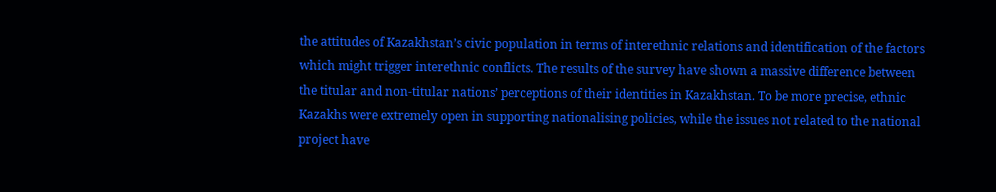the attitudes of Kazakhstan’s civic population in terms of interethnic relations and identification of the factors which might trigger interethnic conflicts. The results of the survey have shown a massive difference between the titular and non-titular nations’ perceptions of their identities in Kazakhstan. To be more precise, ethnic Kazakhs were extremely open in supporting nationalising policies, while the issues not related to the national project have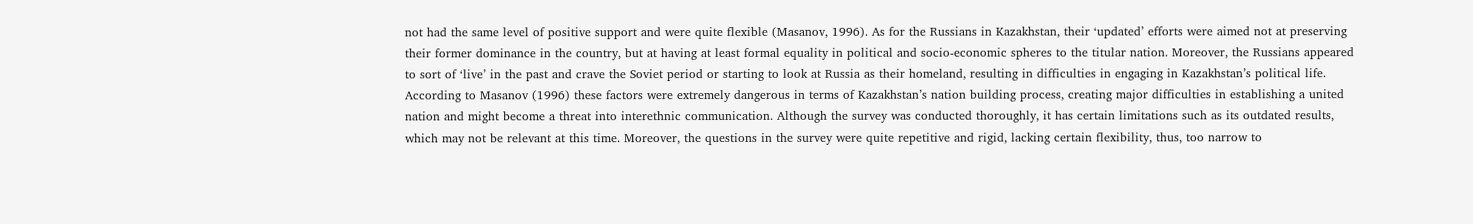not had the same level of positive support and were quite flexible (Masanov, 1996). As for the Russians in Kazakhstan, their ‘updated’ efforts were aimed not at preserving their former dominance in the country, but at having at least formal equality in political and socio-economic spheres to the titular nation. Moreover, the Russians appeared to sort of ‘live’ in the past and crave the Soviet period or starting to look at Russia as their homeland, resulting in difficulties in engaging in Kazakhstan’s political life. According to Masanov (1996) these factors were extremely dangerous in terms of Kazakhstan’s nation building process, creating major difficulties in establishing a united nation and might become a threat into interethnic communication. Although the survey was conducted thoroughly, it has certain limitations such as its outdated results, which may not be relevant at this time. Moreover, the questions in the survey were quite repetitive and rigid, lacking certain flexibility, thus, too narrow to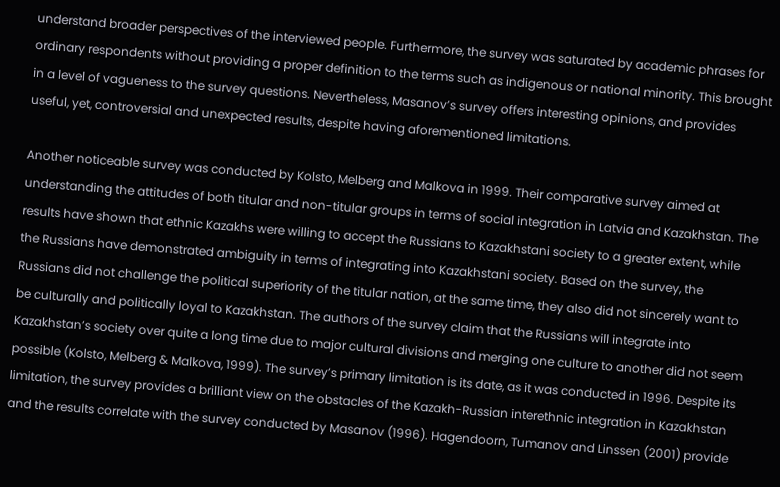understand broader perspectives of the interviewed people. Furthermore, the survey was saturated by academic phrases for ordinary respondents without providing a proper definition to the terms such as indigenous or national minority. This brought in a level of vagueness to the survey questions. Nevertheless, Masanov’s survey offers interesting opinions, and provides useful, yet, controversial and unexpected results, despite having aforementioned limitations.

Another noticeable survey was conducted by Kolsto, Melberg and Malkova in 1999. Their comparative survey aimed at understanding the attitudes of both titular and non-titular groups in terms of social integration in Latvia and Kazakhstan. The results have shown that ethnic Kazakhs were willing to accept the Russians to Kazakhstani society to a greater extent, while the Russians have demonstrated ambiguity in terms of integrating into Kazakhstani society. Based on the survey, the Russians did not challenge the political superiority of the titular nation, at the same time, they also did not sincerely want to be culturally and politically loyal to Kazakhstan. The authors of the survey claim that the Russians will integrate into Kazakhstan’s society over quite a long time due to major cultural divisions and merging one culture to another did not seem possible (Kolsto, Melberg & Malkova, 1999). The survey’s primary limitation is its date, as it was conducted in 1996. Despite its limitation, the survey provides a brilliant view on the obstacles of the Kazakh-Russian interethnic integration in Kazakhstan and the results correlate with the survey conducted by Masanov (1996). Hagendoorn, Tumanov and Linssen (2001) provide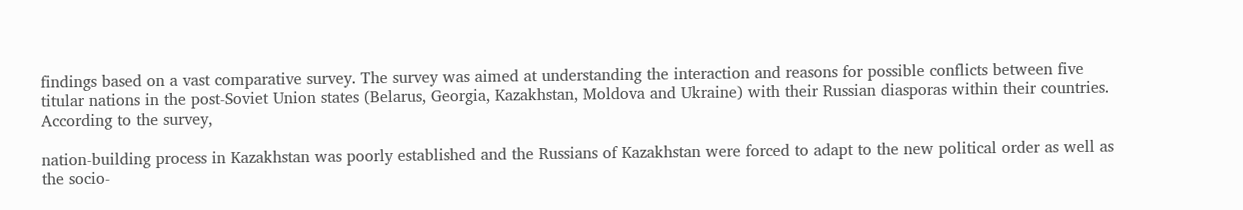findings based on a vast comparative survey. The survey was aimed at understanding the interaction and reasons for possible conflicts between five titular nations in the post-Soviet Union states (Belarus, Georgia, Kazakhstan, Moldova and Ukraine) with their Russian diasporas within their countries. According to the survey,

nation-building process in Kazakhstan was poorly established and the Russians of Kazakhstan were forced to adapt to the new political order as well as the socio-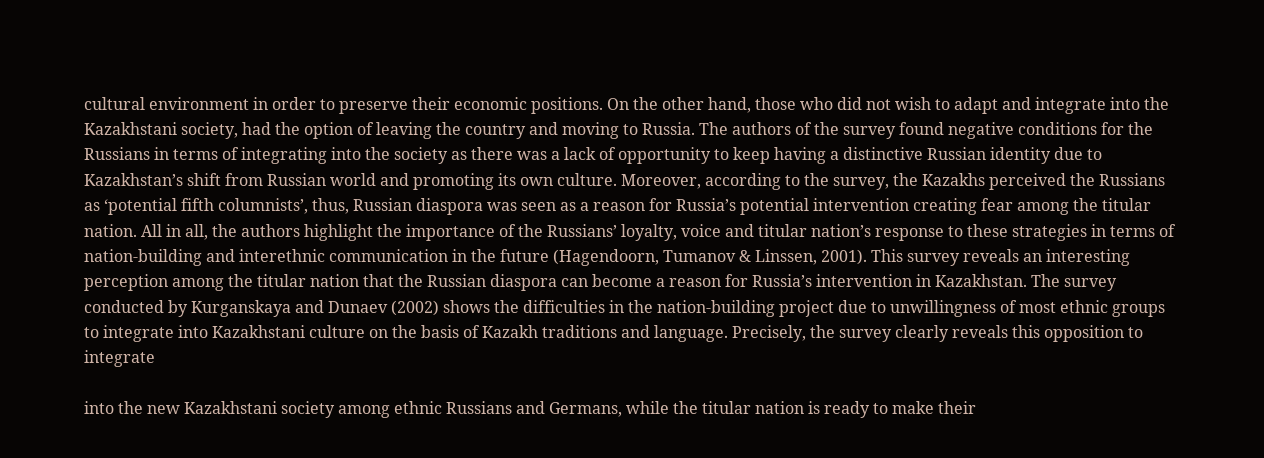cultural environment in order to preserve their economic positions. On the other hand, those who did not wish to adapt and integrate into the Kazakhstani society, had the option of leaving the country and moving to Russia. The authors of the survey found negative conditions for the Russians in terms of integrating into the society as there was a lack of opportunity to keep having a distinctive Russian identity due to Kazakhstan’s shift from Russian world and promoting its own culture. Moreover, according to the survey, the Kazakhs perceived the Russians as ‘potential fifth columnists’, thus, Russian diaspora was seen as a reason for Russia’s potential intervention creating fear among the titular nation. All in all, the authors highlight the importance of the Russians’ loyalty, voice and titular nation’s response to these strategies in terms of nation-building and interethnic communication in the future (Hagendoorn, Tumanov & Linssen, 2001). This survey reveals an interesting perception among the titular nation that the Russian diaspora can become a reason for Russia’s intervention in Kazakhstan. The survey conducted by Kurganskaya and Dunaev (2002) shows the difficulties in the nation-building project due to unwillingness of most ethnic groups to integrate into Kazakhstani culture on the basis of Kazakh traditions and language. Precisely, the survey clearly reveals this opposition to integrate

into the new Kazakhstani society among ethnic Russians and Germans, while the titular nation is ready to make their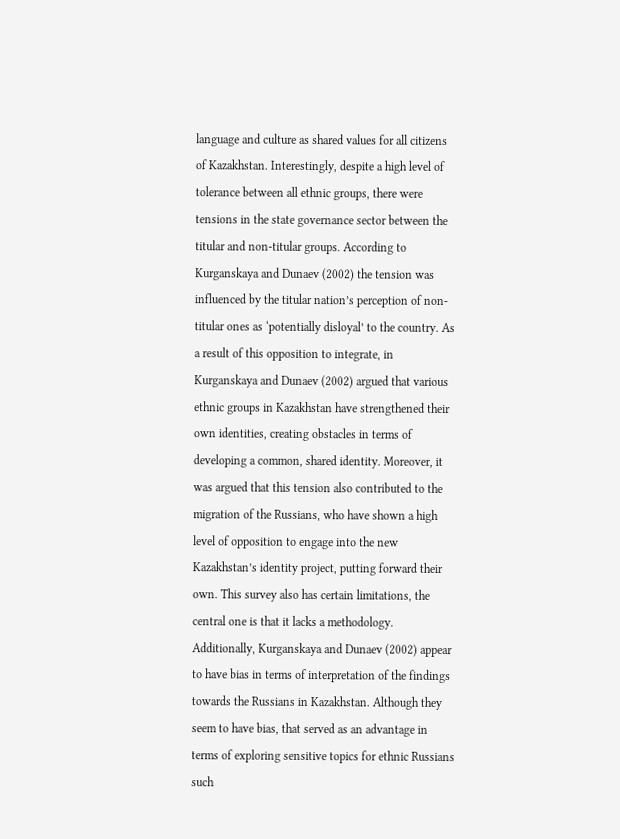language and culture as shared values for all citizens of Kazakhstan. Interestingly, despite a high level of tolerance between all ethnic groups, there were tensions in the state governance sector between the titular and non-titular groups. According to Kurganskaya and Dunaev (2002) the tension was influenced by the titular nation’s perception of non-titular ones as ‘potentially disloyal’ to the country. As a result of this opposition to integrate, in Kurganskaya and Dunaev (2002) argued that various ethnic groups in Kazakhstan have strengthened their own identities, creating obstacles in terms of developing a common, shared identity. Moreover, it was argued that this tension also contributed to the migration of the Russians, who have shown a high level of opposition to engage into the new Kazakhstan’s identity project, putting forward their own. This survey also has certain limitations, the central one is that it lacks a methodology. Additionally, Kurganskaya and Dunaev (2002) appear to have bias in terms of interpretation of the findings towards the Russians in Kazakhstan. Although they seem to have bias, that served as an advantage in terms of exploring sensitive topics for ethnic Russians such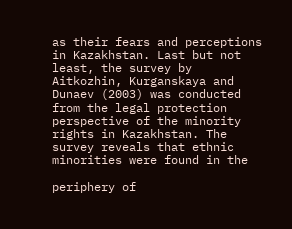as their fears and perceptions in Kazakhstan. Last but not least, the survey by Aitkozhin, Kurganskaya and Dunaev (2003) was conducted from the legal protection perspective of the minority rights in Kazakhstan. The survey reveals that ethnic minorities were found in the

periphery of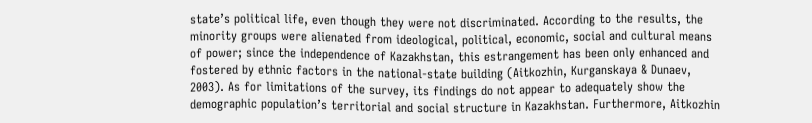state’s political life, even though they were not discriminated. According to the results, the minority groups were alienated from ideological, political, economic, social and cultural means of power; since the independence of Kazakhstan, this estrangement has been only enhanced and fostered by ethnic factors in the national-state building (Aitkozhin, Kurganskaya & Dunaev, 2003). As for limitations of the survey, its findings do not appear to adequately show the demographic population’s territorial and social structure in Kazakhstan. Furthermore, Aitkozhin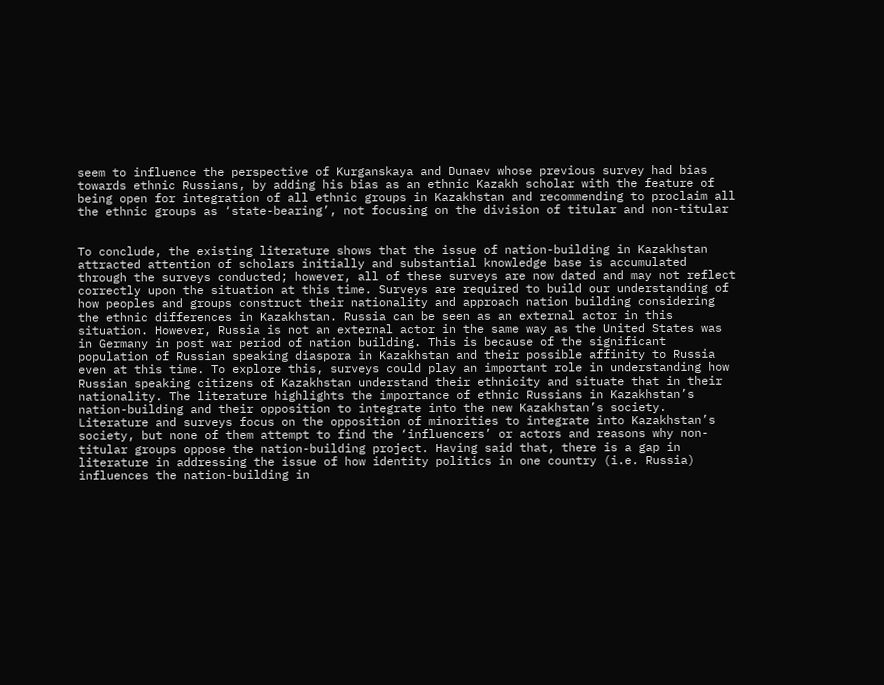seem to influence the perspective of Kurganskaya and Dunaev whose previous survey had bias towards ethnic Russians, by adding his bias as an ethnic Kazakh scholar with the feature of being open for integration of all ethnic groups in Kazakhstan and recommending to proclaim all the ethnic groups as ‘state-bearing’, not focusing on the division of titular and non-titular


To conclude, the existing literature shows that the issue of nation-building in Kazakhstan attracted attention of scholars initially and substantial knowledge base is accumulated through the surveys conducted; however, all of these surveys are now dated and may not reflect correctly upon the situation at this time. Surveys are required to build our understanding of how peoples and groups construct their nationality and approach nation building considering the ethnic differences in Kazakhstan. Russia can be seen as an external actor in this situation. However, Russia is not an external actor in the same way as the United States was in Germany in post war period of nation building. This is because of the significant population of Russian speaking diaspora in Kazakhstan and their possible affinity to Russia even at this time. To explore this, surveys could play an important role in understanding how Russian speaking citizens of Kazakhstan understand their ethnicity and situate that in their nationality. The literature highlights the importance of ethnic Russians in Kazakhstan’s nation-building and their opposition to integrate into the new Kazakhstan’s society. Literature and surveys focus on the opposition of minorities to integrate into Kazakhstan’s society, but none of them attempt to find the ‘influencers’ or actors and reasons why non-titular groups oppose the nation-building project. Having said that, there is a gap in literature in addressing the issue of how identity politics in one country (i.e. Russia) influences the nation-building in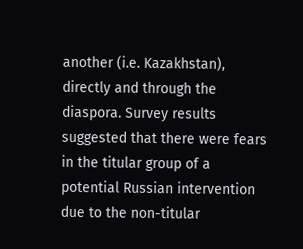another (i.e. Kazakhstan), directly and through the diaspora. Survey results suggested that there were fears in the titular group of a potential Russian intervention due to the non-titular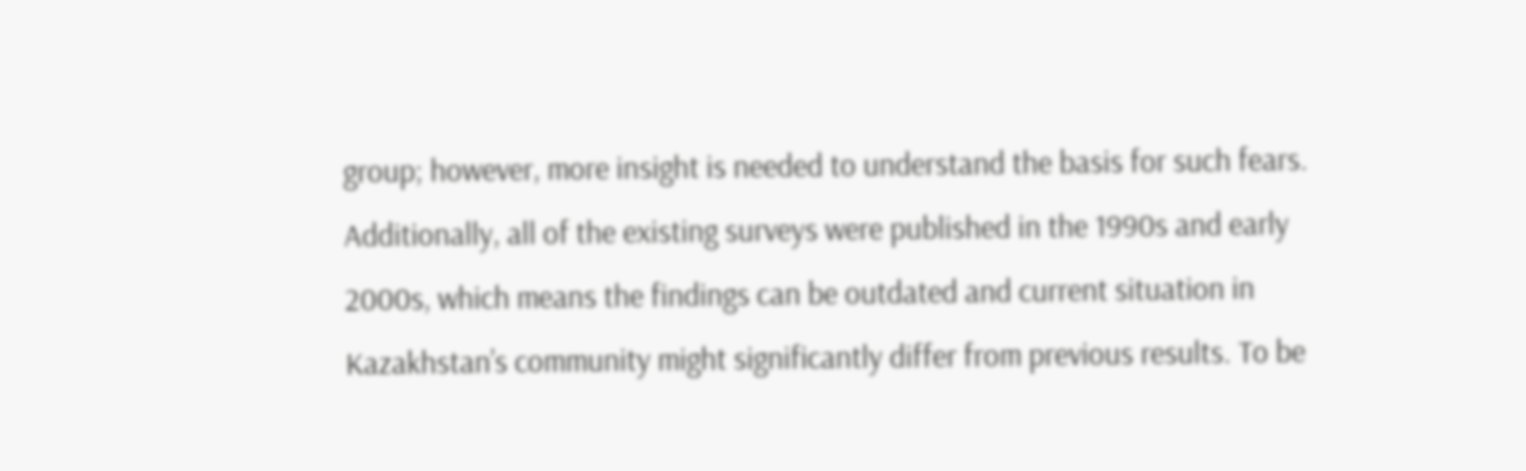group; however, more insight is needed to understand the basis for such fears. Additionally, all of the existing surveys were published in the 1990s and early 2000s, which means the findings can be outdated and current situation in Kazakhstan’s community might significantly differ from previous results. To be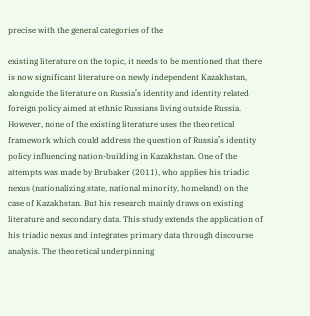precise with the general categories of the

existing literature on the topic, it needs to be mentioned that there is now significant literature on newly independent Kazakhstan, alongside the literature on Russia’s identity and identity related foreign policy aimed at ethnic Russians living outside Russia. However, none of the existing literature uses the theoretical framework which could address the question of Russia’s identity policy influencing nation-building in Kazakhstan. One of the attempts was made by Brubaker (2011), who applies his triadic nexus (nationalizing state, national minority, homeland) on the case of Kazakhstan. But his research mainly draws on existing literature and secondary data. This study extends the application of his triadic nexus and integrates primary data through discourse analysis. The theoretical underpinning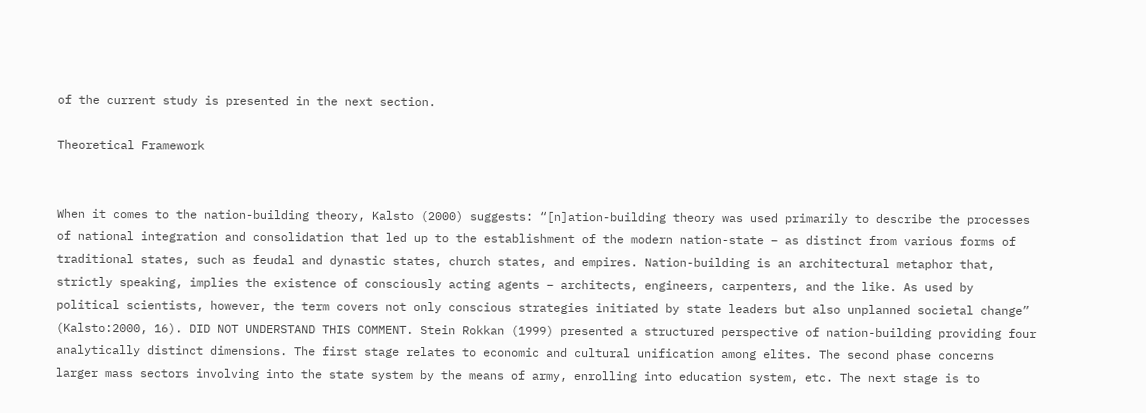of the current study is presented in the next section.

Theoretical Framework


When it comes to the nation-building theory, Kalsto (2000) suggests: “[n]ation-building theory was used primarily to describe the processes of national integration and consolidation that led up to the establishment of the modern nation-state – as distinct from various forms of traditional states, such as feudal and dynastic states, church states, and empires. Nation-building is an architectural metaphor that, strictly speaking, implies the existence of consciously acting agents – architects, engineers, carpenters, and the like. As used by political scientists, however, the term covers not only conscious strategies initiated by state leaders but also unplanned societal change” (Kalsto:2000, 16). DID NOT UNDERSTAND THIS COMMENT. Stein Rokkan (1999) presented a structured perspective of nation-building providing four analytically distinct dimensions. The first stage relates to economic and cultural unification among elites. The second phase concerns larger mass sectors involving into the state system by the means of army, enrolling into education system, etc. The next stage is to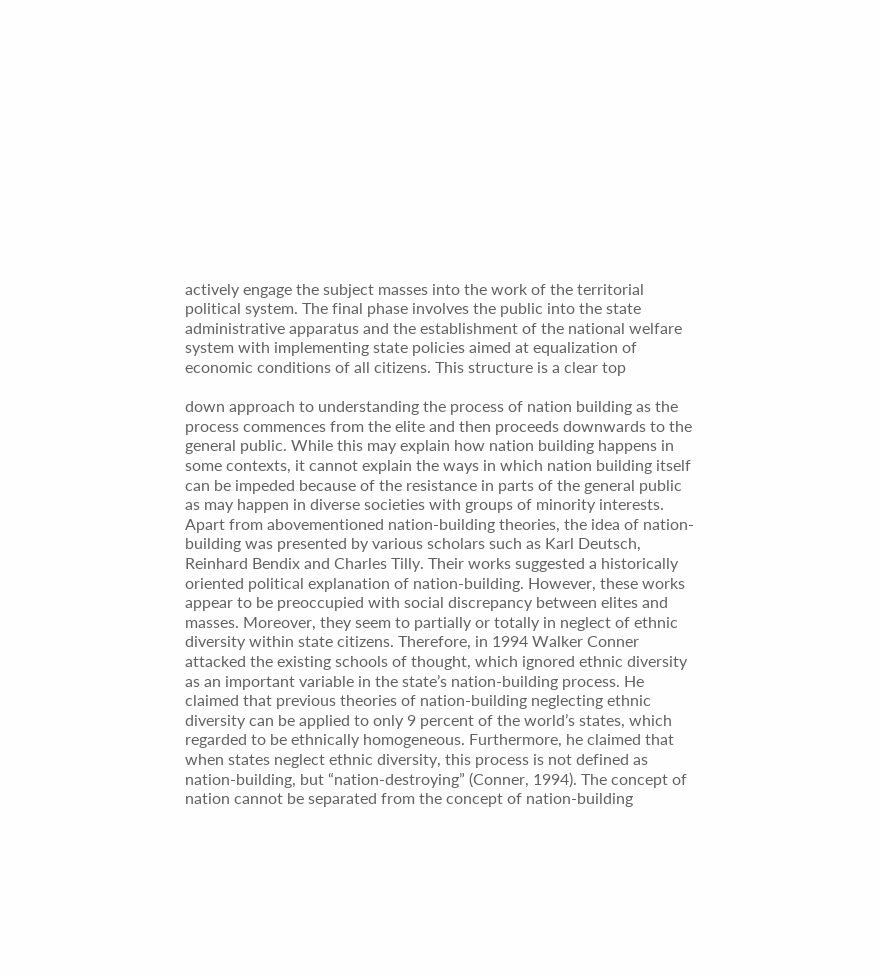actively engage the subject masses into the work of the territorial political system. The final phase involves the public into the state administrative apparatus and the establishment of the national welfare system with implementing state policies aimed at equalization of economic conditions of all citizens. This structure is a clear top

down approach to understanding the process of nation building as the process commences from the elite and then proceeds downwards to the general public. While this may explain how nation building happens in some contexts, it cannot explain the ways in which nation building itself can be impeded because of the resistance in parts of the general public as may happen in diverse societies with groups of minority interests. Apart from abovementioned nation-building theories, the idea of nation-building was presented by various scholars such as Karl Deutsch, Reinhard Bendix and Charles Tilly. Their works suggested a historically oriented political explanation of nation-building. However, these works appear to be preoccupied with social discrepancy between elites and masses. Moreover, they seem to partially or totally in neglect of ethnic diversity within state citizens. Therefore, in 1994 Walker Conner attacked the existing schools of thought, which ignored ethnic diversity as an important variable in the state’s nation-building process. He claimed that previous theories of nation-building neglecting ethnic diversity can be applied to only 9 percent of the world’s states, which regarded to be ethnically homogeneous. Furthermore, he claimed that when states neglect ethnic diversity, this process is not defined as nation-building, but “nation-destroying” (Conner, 1994). The concept of nation cannot be separated from the concept of nation-building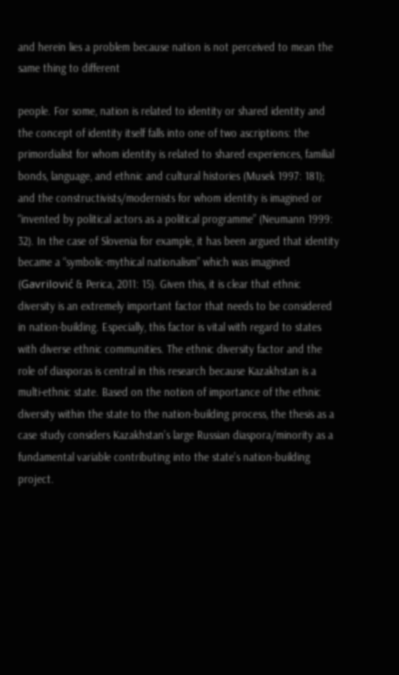and herein lies a problem because nation is not perceived to mean the same thing to different

people. For some, nation is related to identity or shared identity and the concept of identity itself falls into one of two ascriptions: the primordialist for whom identity is related to shared experiences, familial bonds, language, and ethnic and cultural histories (Musek 1997: 181); and the constructivists/modernists for whom identity is imagined or “invented by political actors as a political programme” (Neumann 1999: 32). In the case of Slovenia for example, it has been argued that identity became a “symbolic-mythical nationalism” which was imagined (Gavrilović & Perica, 2011: 15). Given this, it is clear that ethnic diversity is an extremely important factor that needs to be considered in nation-building. Especially, this factor is vital with regard to states with diverse ethnic communities. The ethnic diversity factor and the role of diasporas is central in this research because Kazakhstan is a multi-ethnic state. Based on the notion of importance of the ethnic diversity within the state to the nation-building process, the thesis as a case study considers Kazakhstan’s large Russian diaspora/minority as a fundamental variable contributing into the state’s nation-building project.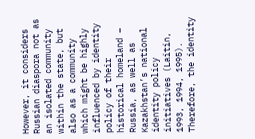However, it considers Russian diaspora not as an isolated community within the state, but also as a community which might be highly influenced by identity policy of their historical homeland – Russia, as well as Kazakhstan’s national identity policy initiatives (Laitin, 1993, 1994, 1995). Therefore, the identity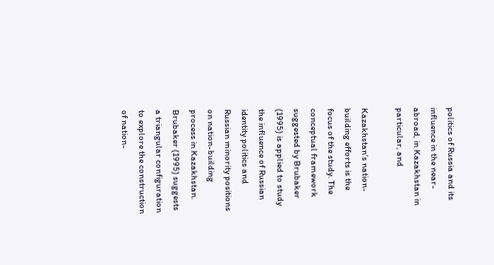politics of Russia and its influence in the near-abroad, in Kazakhstan in particular, and

Kazakhstan’s nation-building efforts is the focus of the study. The conceptual framework suggested by Brubaker (1995) is applied to study the influence of Russian identity politics and Russian minority positions on nation-building process in Kazakhstan. Brubaker (1995) suggests a triangular configuration to explore the construction of nation-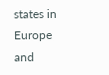states in Europe and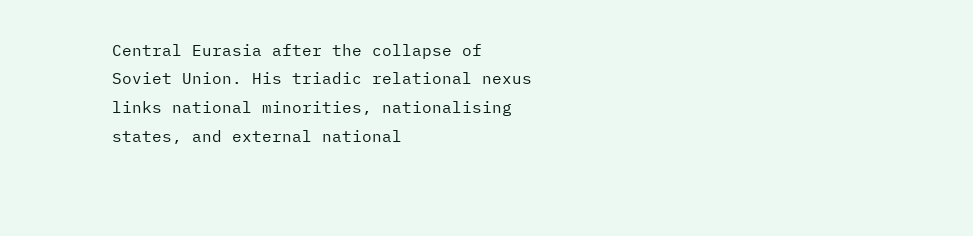Central Eurasia after the collapse of Soviet Union. His triadic relational nexus links national minorities, nationalising states, and external national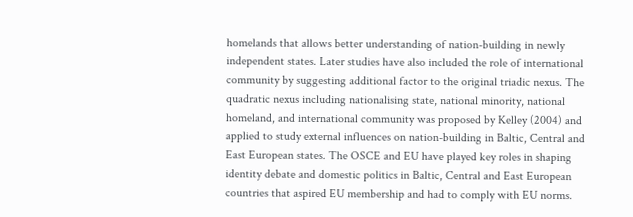homelands that allows better understanding of nation-building in newly independent states. Later studies have also included the role of international community by suggesting additional factor to the original triadic nexus. The quadratic nexus including nationalising state, national minority, national homeland, and international community was proposed by Kelley (2004) and applied to study external influences on nation-building in Baltic, Central and East European states. The OSCE and EU have played key roles in shaping identity debate and domestic politics in Baltic, Central and East European countries that aspired EU membership and had to comply with EU norms.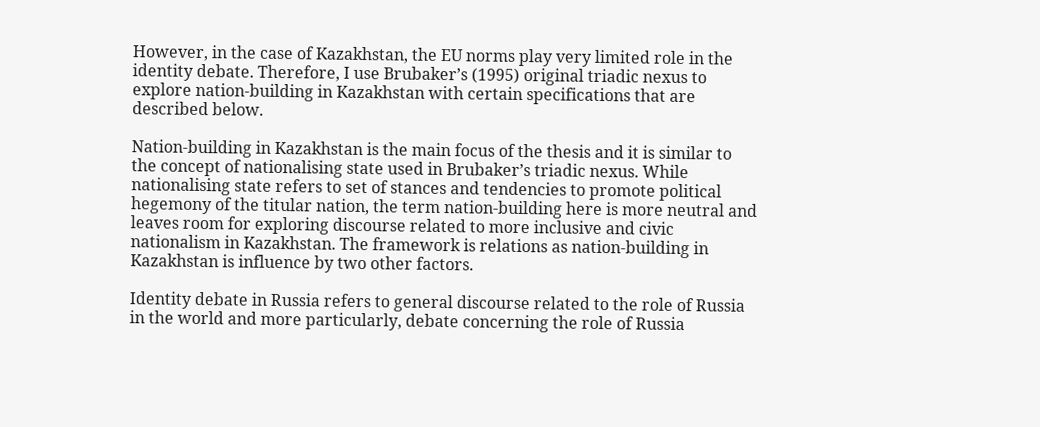However, in the case of Kazakhstan, the EU norms play very limited role in the identity debate. Therefore, I use Brubaker’s (1995) original triadic nexus to explore nation-building in Kazakhstan with certain specifications that are described below.

Nation-building in Kazakhstan is the main focus of the thesis and it is similar to the concept of nationalising state used in Brubaker’s triadic nexus. While nationalising state refers to set of stances and tendencies to promote political hegemony of the titular nation, the term nation-building here is more neutral and leaves room for exploring discourse related to more inclusive and civic nationalism in Kazakhstan. The framework is relations as nation-building in Kazakhstan is influence by two other factors.

Identity debate in Russia refers to general discourse related to the role of Russia in the world and more particularly, debate concerning the role of Russia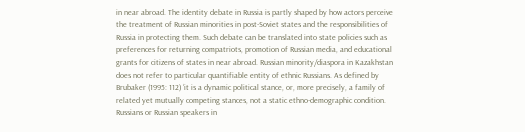in near abroad. The identity debate in Russia is partly shaped by how actors perceive the treatment of Russian minorities in post-Soviet states and the responsibilities of Russia in protecting them. Such debate can be translated into state policies such as preferences for returning compatriots, promotion of Russian media, and educational grants for citizens of states in near abroad. Russian minority/diaspora in Kazakhstan does not refer to particular quantifiable entity of ethnic Russians. As defined by Brubaker (1995: 112) ‘it is a dynamic political stance, or, more precisely, a family of related yet mutually competing stances, not a static ethno-demographic condition. Russians or Russian speakers in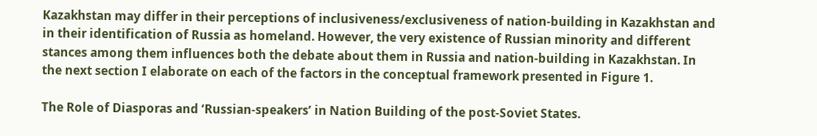Kazakhstan may differ in their perceptions of inclusiveness/exclusiveness of nation-building in Kazakhstan and in their identification of Russia as homeland. However, the very existence of Russian minority and different stances among them influences both the debate about them in Russia and nation-building in Kazakhstan. In the next section I elaborate on each of the factors in the conceptual framework presented in Figure 1.

The Role of Diasporas and ‘Russian-speakers’ in Nation Building of the post-Soviet States.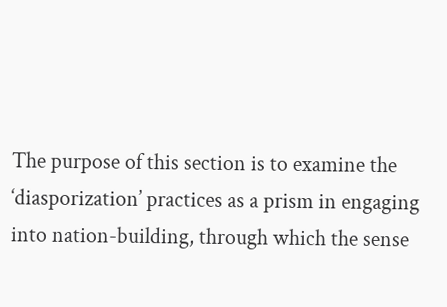The purpose of this section is to examine the ‘diasporization’ practices as a prism in engaging into nation-building, through which the sense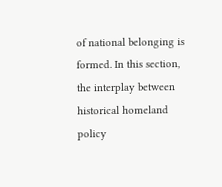of national belonging is formed. In this section, the interplay between historical homeland policy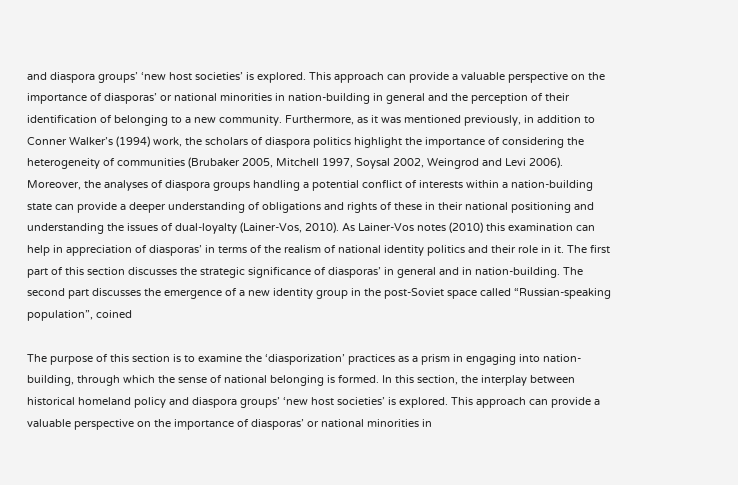and diaspora groups’ ‘new host societies’ is explored. This approach can provide a valuable perspective on the importance of diasporas’ or national minorities in nation-building in general and the perception of their identification of belonging to a new community. Furthermore, as it was mentioned previously, in addition to Conner Walker’s (1994) work, the scholars of diaspora politics highlight the importance of considering the heterogeneity of communities (Brubaker 2005, Mitchell 1997, Soysal 2002, Weingrod and Levi 2006). Moreover, the analyses of diaspora groups handling a potential conflict of interests within a nation-building state can provide a deeper understanding of obligations and rights of these in their national positioning and understanding the issues of dual-loyalty (Lainer-Vos, 2010). As Lainer-Vos notes (2010) this examination can help in appreciation of diasporas’ in terms of the realism of national identity politics and their role in it. The first part of this section discusses the strategic significance of diasporas’ in general and in nation-building. The second part discusses the emergence of a new identity group in the post-Soviet space called “Russian-speaking population”, coined

The purpose of this section is to examine the ‘diasporization’ practices as a prism in engaging into nation-building, through which the sense of national belonging is formed. In this section, the interplay between historical homeland policy and diaspora groups’ ‘new host societies’ is explored. This approach can provide a valuable perspective on the importance of diasporas’ or national minorities in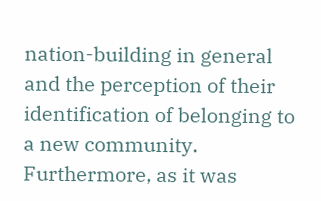nation-building in general and the perception of their identification of belonging to a new community. Furthermore, as it was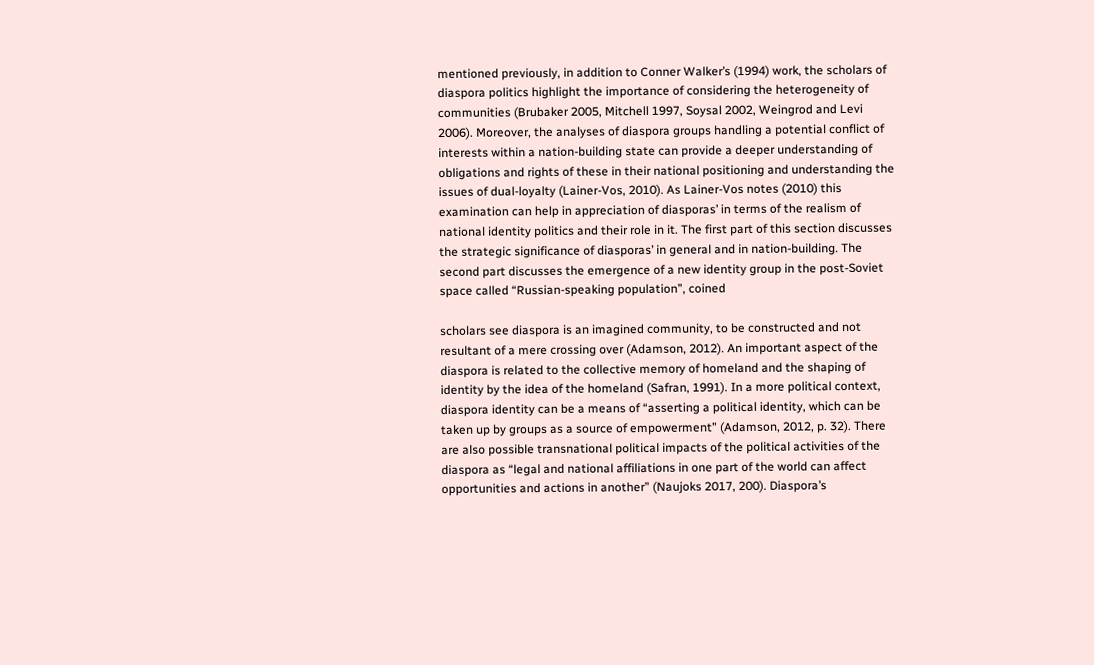mentioned previously, in addition to Conner Walker’s (1994) work, the scholars of diaspora politics highlight the importance of considering the heterogeneity of communities (Brubaker 2005, Mitchell 1997, Soysal 2002, Weingrod and Levi 2006). Moreover, the analyses of diaspora groups handling a potential conflict of interests within a nation-building state can provide a deeper understanding of obligations and rights of these in their national positioning and understanding the issues of dual-loyalty (Lainer-Vos, 2010). As Lainer-Vos notes (2010) this examination can help in appreciation of diasporas’ in terms of the realism of national identity politics and their role in it. The first part of this section discusses the strategic significance of diasporas’ in general and in nation-building. The second part discusses the emergence of a new identity group in the post-Soviet space called “Russian-speaking population”, coined

scholars see diaspora is an imagined community, to be constructed and not resultant of a mere crossing over (Adamson, 2012). An important aspect of the diaspora is related to the collective memory of homeland and the shaping of identity by the idea of the homeland (Safran, 1991). In a more political context, diaspora identity can be a means of “asserting a political identity, which can be taken up by groups as a source of empowerment” (Adamson, 2012, p. 32). There are also possible transnational political impacts of the political activities of the diaspora as “legal and national affiliations in one part of the world can affect opportunities and actions in another” (Naujoks 2017, 200). Diaspora’s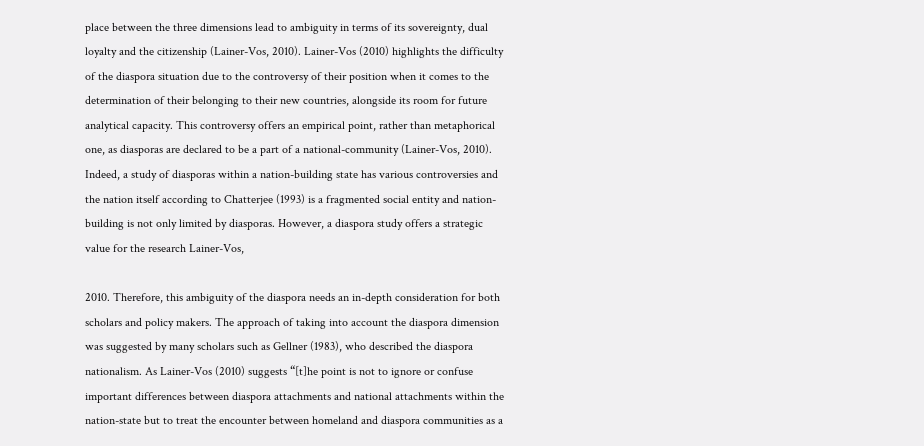place between the three dimensions lead to ambiguity in terms of its sovereignty, dual loyalty and the citizenship (Lainer-Vos, 2010). Lainer-Vos (2010) highlights the difficulty of the diaspora situation due to the controversy of their position when it comes to the determination of their belonging to their new countries, alongside its room for future analytical capacity. This controversy offers an empirical point, rather than metaphorical one, as diasporas are declared to be a part of a national-community (Lainer-Vos, 2010). Indeed, a study of diasporas within a nation-building state has various controversies and the nation itself according to Chatterjee (1993) is a fragmented social entity and nation-building is not only limited by diasporas. However, a diaspora study offers a strategic value for the research Lainer-Vos,

2010. Therefore, this ambiguity of the diaspora needs an in-depth consideration for both scholars and policy makers. The approach of taking into account the diaspora dimension was suggested by many scholars such as Gellner (1983), who described the diaspora nationalism. As Lainer-Vos (2010) suggests “[t]he point is not to ignore or confuse important differences between diaspora attachments and national attachments within the nation-state but to treat the encounter between homeland and diaspora communities as a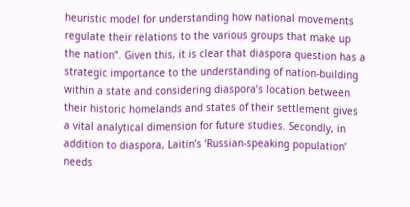heuristic model for understanding how national movements regulate their relations to the various groups that make up the nation”. Given this, it is clear that diaspora question has a strategic importance to the understanding of nation-building within a state and considering diaspora’s location between their historic homelands and states of their settlement gives a vital analytical dimension for future studies. Secondly, in addition to diaspora, Laitin’s ‘Russian-speaking population’ needs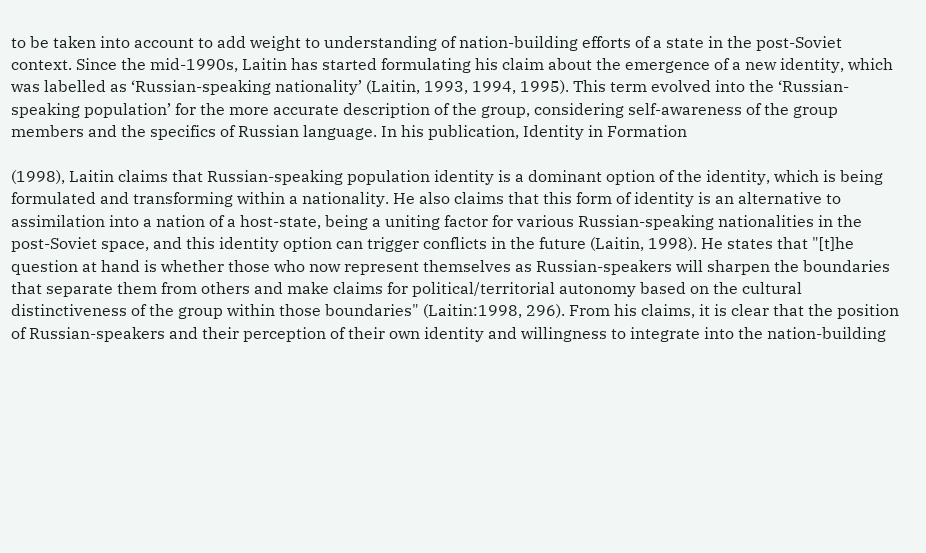to be taken into account to add weight to understanding of nation-building efforts of a state in the post-Soviet context. Since the mid-1990s, Laitin has started formulating his claim about the emergence of a new identity, which was labelled as ‘Russian-speaking nationality’ (Laitin, 1993, 1994, 1995). This term evolved into the ‘Russian-speaking population’ for the more accurate description of the group, considering self-awareness of the group members and the specifics of Russian language. In his publication, Identity in Formation

(1998), Laitin claims that Russian-speaking population identity is a dominant option of the identity, which is being formulated and transforming within a nationality. He also claims that this form of identity is an alternative to assimilation into a nation of a host-state, being a uniting factor for various Russian-speaking nationalities in the post-Soviet space, and this identity option can trigger conflicts in the future (Laitin, 1998). He states that "[t]he question at hand is whether those who now represent themselves as Russian-speakers will sharpen the boundaries that separate them from others and make claims for political/territorial autonomy based on the cultural distinctiveness of the group within those boundaries" (Laitin:1998, 296). From his claims, it is clear that the position of Russian-speakers and their perception of their own identity and willingness to integrate into the nation-building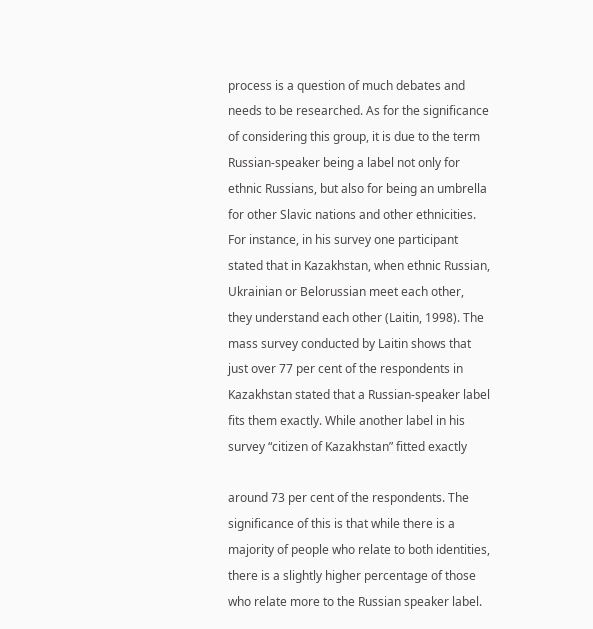process is a question of much debates and needs to be researched. As for the significance of considering this group, it is due to the term Russian-speaker being a label not only for ethnic Russians, but also for being an umbrella for other Slavic nations and other ethnicities. For instance, in his survey one participant stated that in Kazakhstan, when ethnic Russian, Ukrainian or Belorussian meet each other, they understand each other (Laitin, 1998). The mass survey conducted by Laitin shows that just over 77 per cent of the respondents in Kazakhstan stated that a Russian-speaker label fits them exactly. While another label in his survey “citizen of Kazakhstan” fitted exactly

around 73 per cent of the respondents. The significance of this is that while there is a majority of people who relate to both identities, there is a slightly higher percentage of those who relate more to the Russian speaker label.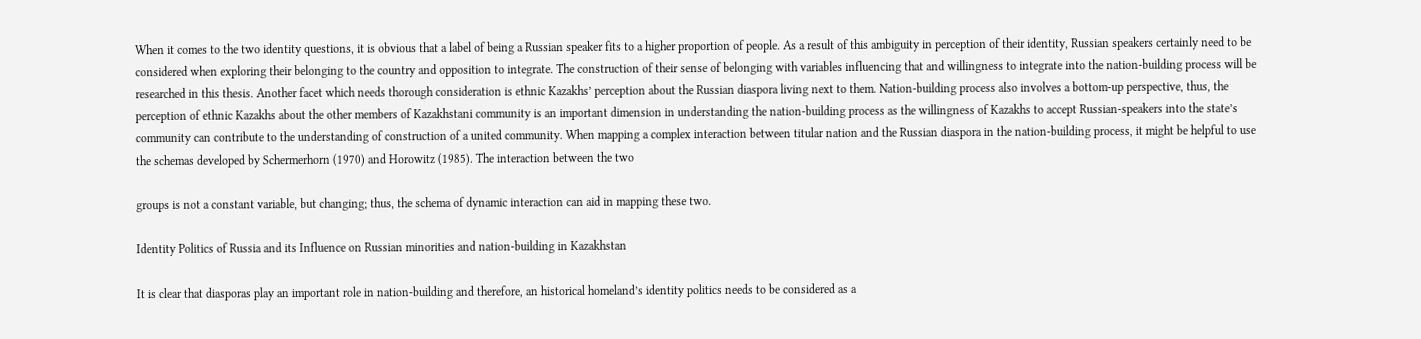When it comes to the two identity questions, it is obvious that a label of being a Russian speaker fits to a higher proportion of people. As a result of this ambiguity in perception of their identity, Russian speakers certainly need to be considered when exploring their belonging to the country and opposition to integrate. The construction of their sense of belonging with variables influencing that and willingness to integrate into the nation-building process will be researched in this thesis. Another facet which needs thorough consideration is ethnic Kazakhs’ perception about the Russian diaspora living next to them. Nation-building process also involves a bottom-up perspective, thus, the perception of ethnic Kazakhs about the other members of Kazakhstani community is an important dimension in understanding the nation-building process as the willingness of Kazakhs to accept Russian-speakers into the state’s community can contribute to the understanding of construction of a united community. When mapping a complex interaction between titular nation and the Russian diaspora in the nation-building process, it might be helpful to use the schemas developed by Schermerhorn (1970) and Horowitz (1985). The interaction between the two

groups is not a constant variable, but changing; thus, the schema of dynamic interaction can aid in mapping these two.

Identity Politics of Russia and its Influence on Russian minorities and nation-building in Kazakhstan

It is clear that diasporas play an important role in nation-building and therefore, an historical homeland’s identity politics needs to be considered as a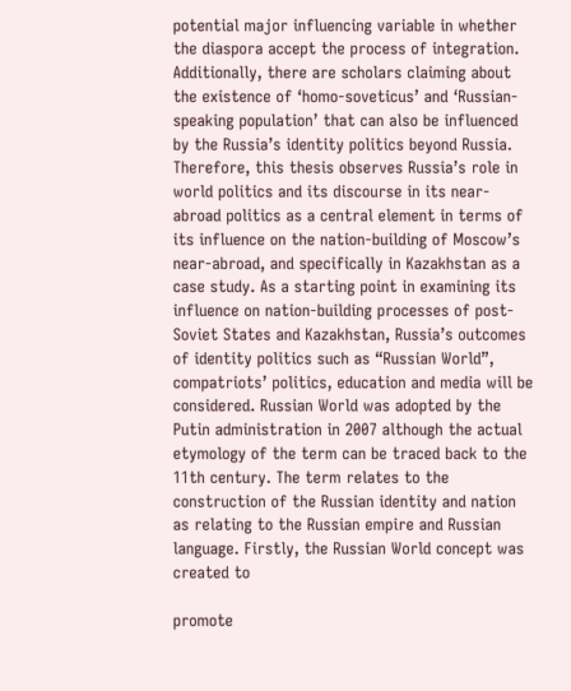potential major influencing variable in whether the diaspora accept the process of integration. Additionally, there are scholars claiming about the existence of ‘homo-soveticus’ and ‘Russian-speaking population’ that can also be influenced by the Russia’s identity politics beyond Russia. Therefore, this thesis observes Russia’s role in world politics and its discourse in its near-abroad politics as a central element in terms of its influence on the nation-building of Moscow’s near-abroad, and specifically in Kazakhstan as a case study. As a starting point in examining its influence on nation-building processes of post-Soviet States and Kazakhstan, Russia’s outcomes of identity politics such as “Russian World”, compatriots’ politics, education and media will be considered. Russian World was adopted by the Putin administration in 2007 although the actual etymology of the term can be traced back to the 11th century. The term relates to the construction of the Russian identity and nation as relating to the Russian empire and Russian language. Firstly, the Russian World concept was created to

promote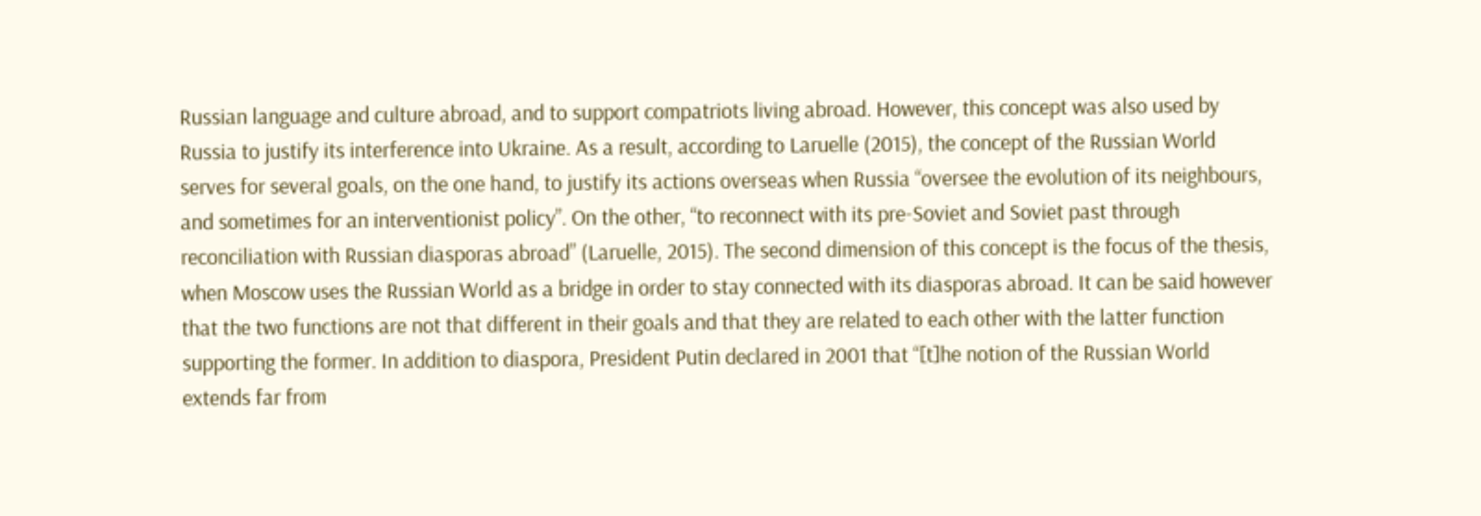Russian language and culture abroad, and to support compatriots living abroad. However, this concept was also used by Russia to justify its interference into Ukraine. As a result, according to Laruelle (2015), the concept of the Russian World serves for several goals, on the one hand, to justify its actions overseas when Russia “oversee the evolution of its neighbours, and sometimes for an interventionist policy”. On the other, “to reconnect with its pre-Soviet and Soviet past through reconciliation with Russian diasporas abroad” (Laruelle, 2015). The second dimension of this concept is the focus of the thesis, when Moscow uses the Russian World as a bridge in order to stay connected with its diasporas abroad. It can be said however that the two functions are not that different in their goals and that they are related to each other with the latter function supporting the former. In addition to diaspora, President Putin declared in 2001 that “[t]he notion of the Russian World extends far from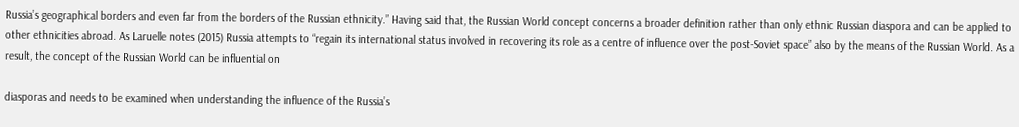Russia’s geographical borders and even far from the borders of the Russian ethnicity.” Having said that, the Russian World concept concerns a broader definition rather than only ethnic Russian diaspora and can be applied to other ethnicities abroad. As Laruelle notes (2015) Russia attempts to “regain its international status involved in recovering its role as a centre of influence over the post-Soviet space” also by the means of the Russian World. As a result, the concept of the Russian World can be influential on

diasporas and needs to be examined when understanding the influence of the Russia’s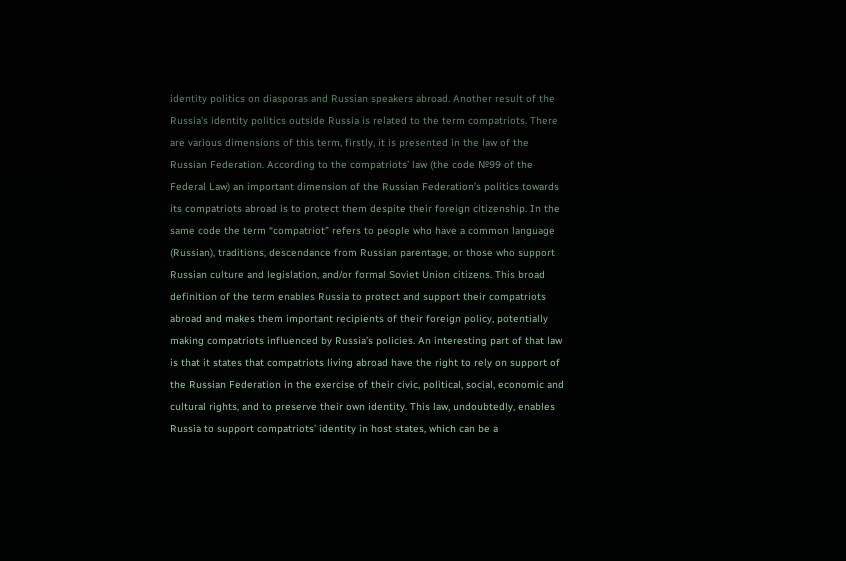identity politics on diasporas and Russian speakers abroad. Another result of the Russia’s identity politics outside Russia is related to the term compatriots. There are various dimensions of this term, firstly, it is presented in the law of the Russian Federation. According to the compatriots’ law (the code №99 of the Federal Law) an important dimension of the Russian Federation’s politics towards its compatriots abroad is to protect them despite their foreign citizenship. In the same code the term “compatriot” refers to people who have a common language (Russian), traditions, descendance from Russian parentage, or those who support Russian culture and legislation, and/or formal Soviet Union citizens. This broad definition of the term enables Russia to protect and support their compatriots abroad and makes them important recipients of their foreign policy, potentially making compatriots influenced by Russia’s policies. An interesting part of that law is that it states that compatriots living abroad have the right to rely on support of the Russian Federation in the exercise of their civic, political, social, economic and cultural rights, and to preserve their own identity. This law, undoubtedly, enables Russia to support compatriots’ identity in host states, which can be a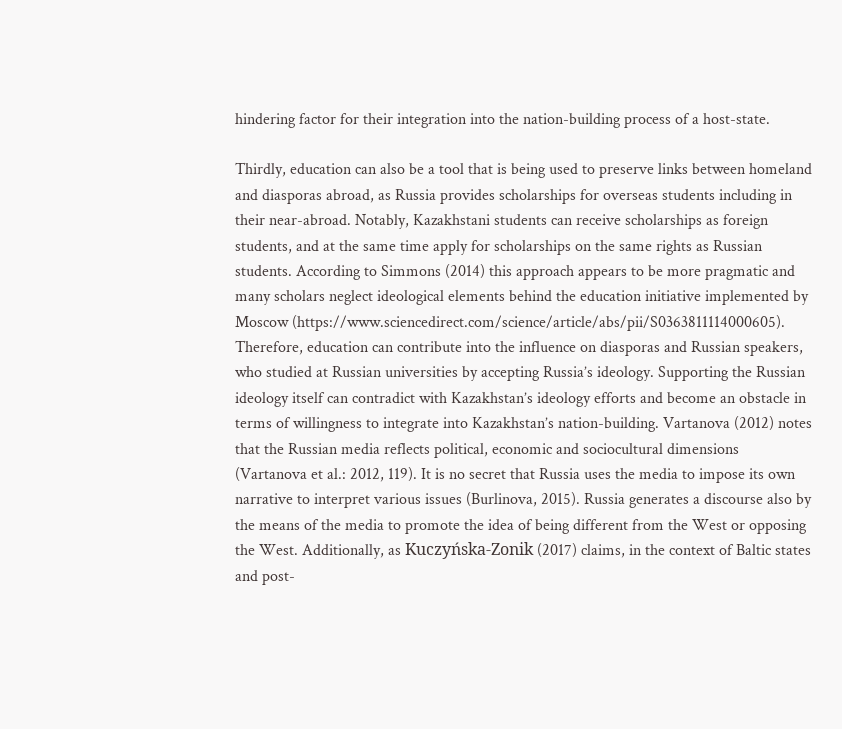hindering factor for their integration into the nation-building process of a host-state.

Thirdly, education can also be a tool that is being used to preserve links between homeland and diasporas abroad, as Russia provides scholarships for overseas students including in their near-abroad. Notably, Kazakhstani students can receive scholarships as foreign students, and at the same time apply for scholarships on the same rights as Russian students. According to Simmons (2014) this approach appears to be more pragmatic and many scholars neglect ideological elements behind the education initiative implemented by Moscow (https://www.sciencedirect.com/science/article/abs/pii/S0363811114000605). Therefore, education can contribute into the influence on diasporas and Russian speakers, who studied at Russian universities by accepting Russia’s ideology. Supporting the Russian ideology itself can contradict with Kazakhstan’s ideology efforts and become an obstacle in terms of willingness to integrate into Kazakhstan’s nation-building. Vartanova (2012) notes that the Russian media reflects political, economic and sociocultural dimensions (Vartanova et al.: 2012, 119). It is no secret that Russia uses the media to impose its own narrative to interpret various issues (Burlinova, 2015). Russia generates a discourse also by the means of the media to promote the idea of being different from the West or opposing the West. Additionally, as Kuczyńska-Zonik (2017) claims, in the context of Baltic states and post-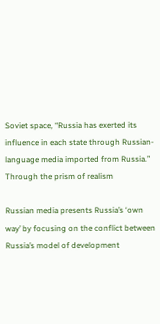Soviet space, “Russia has exerted its influence in each state through Russian-language media imported from Russia.” Through the prism of realism

Russian media presents Russia’s ‘own way’ by focusing on the conflict between Russia’s model of development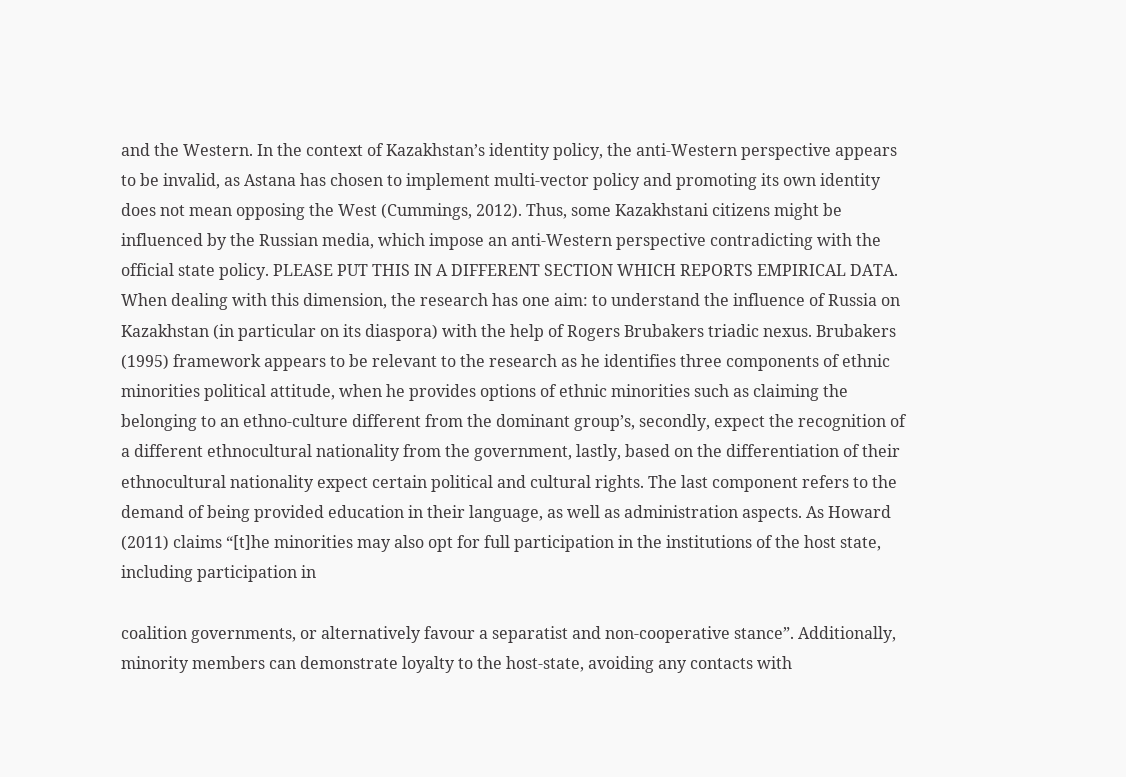and the Western. In the context of Kazakhstan’s identity policy, the anti-Western perspective appears to be invalid, as Astana has chosen to implement multi-vector policy and promoting its own identity does not mean opposing the West (Cummings, 2012). Thus, some Kazakhstani citizens might be influenced by the Russian media, which impose an anti-Western perspective contradicting with the official state policy. PLEASE PUT THIS IN A DIFFERENT SECTION WHICH REPORTS EMPIRICAL DATA. When dealing with this dimension, the research has one aim: to understand the influence of Russia on Kazakhstan (in particular on its diaspora) with the help of Rogers Brubakers triadic nexus. Brubakers (1995) framework appears to be relevant to the research as he identifies three components of ethnic minorities political attitude, when he provides options of ethnic minorities such as claiming the belonging to an ethno-culture different from the dominant group’s, secondly, expect the recognition of a different ethnocultural nationality from the government, lastly, based on the differentiation of their ethnocultural nationality expect certain political and cultural rights. The last component refers to the demand of being provided education in their language, as well as administration aspects. As Howard (2011) claims “[t]he minorities may also opt for full participation in the institutions of the host state, including participation in

coalition governments, or alternatively favour a separatist and non-cooperative stance”. Additionally, minority members can demonstrate loyalty to the host-state, avoiding any contacts with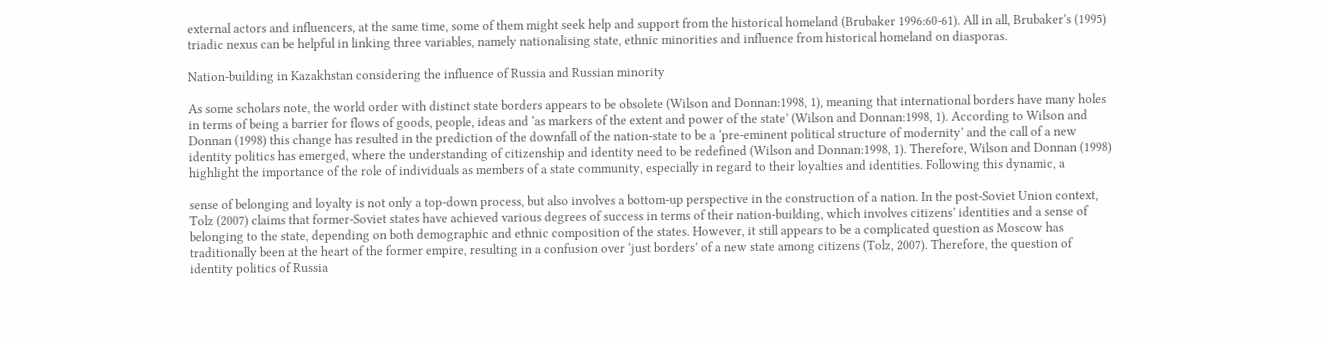external actors and influencers, at the same time, some of them might seek help and support from the historical homeland (Brubaker 1996:60-61). All in all, Brubaker’s (1995) triadic nexus can be helpful in linking three variables, namely nationalising state, ethnic minorities and influence from historical homeland on diasporas.

Nation-building in Kazakhstan considering the influence of Russia and Russian minority

As some scholars note, the world order with distinct state borders appears to be obsolete (Wilson and Donnan:1998, 1), meaning that international borders have many holes in terms of being a barrier for flows of goods, people, ideas and ‘as markers of the extent and power of the state’ (Wilson and Donnan:1998, 1). According to Wilson and Donnan (1998) this change has resulted in the prediction of the downfall of the nation-state to be a ‘pre-eminent political structure of modernity’ and the call of a new identity politics has emerged, where the understanding of citizenship and identity need to be redefined (Wilson and Donnan:1998, 1). Therefore, Wilson and Donnan (1998) highlight the importance of the role of individuals as members of a state community, especially in regard to their loyalties and identities. Following this dynamic, a

sense of belonging and loyalty is not only a top-down process, but also involves a bottom-up perspective in the construction of a nation. In the post-Soviet Union context, Tolz (2007) claims that former-Soviet states have achieved various degrees of success in terms of their nation-building, which involves citizens’ identities and a sense of belonging to the state, depending on both demographic and ethnic composition of the states. However, it still appears to be a complicated question as Moscow has traditionally been at the heart of the former empire, resulting in a confusion over ‘just borders’ of a new state among citizens (Tolz, 2007). Therefore, the question of identity politics of Russia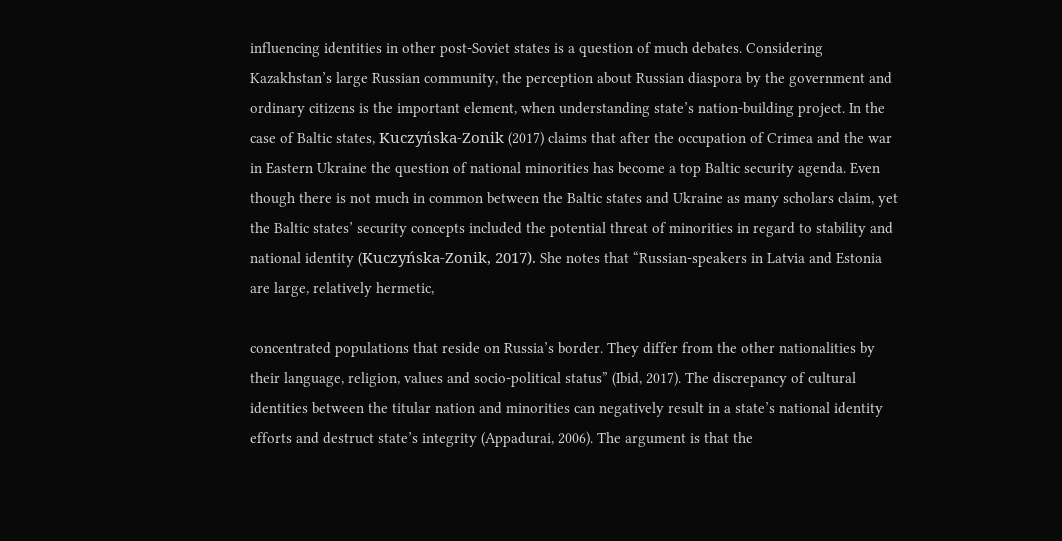influencing identities in other post-Soviet states is a question of much debates. Considering Kazakhstan’s large Russian community, the perception about Russian diaspora by the government and ordinary citizens is the important element, when understanding state’s nation-building project. In the case of Baltic states, Kuczyńska-Zonik (2017) claims that after the occupation of Crimea and the war in Eastern Ukraine the question of national minorities has become a top Baltic security agenda. Even though there is not much in common between the Baltic states and Ukraine as many scholars claim, yet the Baltic states’ security concepts included the potential threat of minorities in regard to stability and national identity (Kuczyńska-Zonik, 2017). She notes that “Russian-speakers in Latvia and Estonia are large, relatively hermetic,

concentrated populations that reside on Russia’s border. They differ from the other nationalities by their language, religion, values and socio-political status” (Ibid, 2017). The discrepancy of cultural identities between the titular nation and minorities can negatively result in a state’s national identity efforts and destruct state’s integrity (Appadurai, 2006). The argument is that the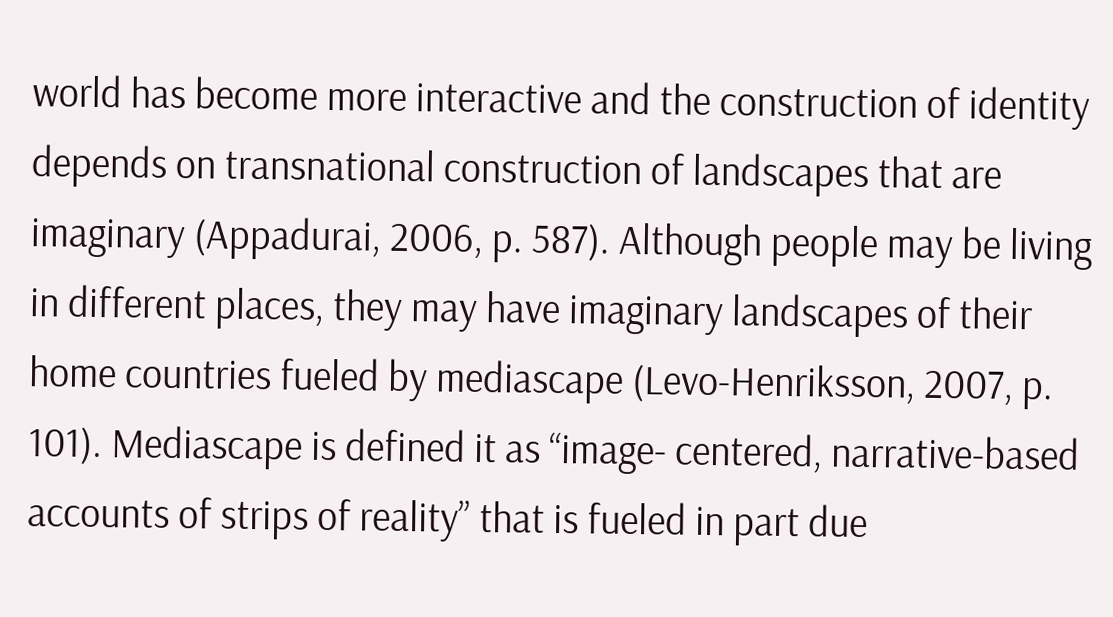world has become more interactive and the construction of identity depends on transnational construction of landscapes that are imaginary (Appadurai, 2006, p. 587). Although people may be living in different places, they may have imaginary landscapes of their home countries fueled by mediascape (Levo-Henriksson, 2007, p. 101). Mediascape is defined it as “image- centered, narrative-based accounts of strips of reality” that is fueled in part due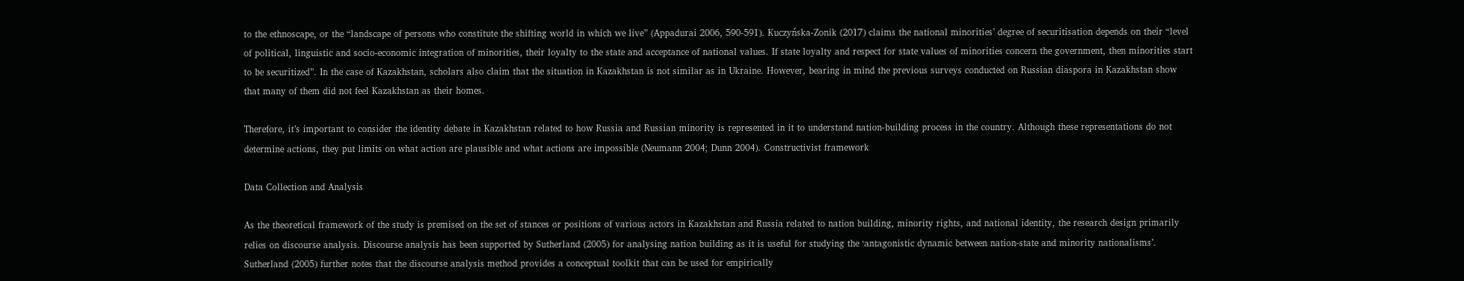to the ethnoscape, or the “landscape of persons who constitute the shifting world in which we live” (Appadurai 2006, 590-591). Kuczyńska-Zonik (2017) claims the national minorities’ degree of securitisation depends on their “level of political, linguistic and socio-economic integration of minorities, their loyalty to the state and acceptance of national values. If state loyalty and respect for state values of minorities concern the government, then minorities start to be securitized”. In the case of Kazakhstan, scholars also claim that the situation in Kazakhstan is not similar as in Ukraine. However, bearing in mind the previous surveys conducted on Russian diaspora in Kazakhstan show that many of them did not feel Kazakhstan as their homes.

Therefore, it’s important to consider the identity debate in Kazakhstan related to how Russia and Russian minority is represented in it to understand nation-building process in the country. Although these representations do not determine actions, they put limits on what action are plausible and what actions are impossible (Neumann 2004; Dunn 2004). Constructivist framework

Data Collection and Analysis

As the theoretical framework of the study is premised on the set of stances or positions of various actors in Kazakhstan and Russia related to nation building, minority rights, and national identity, the research design primarily relies on discourse analysis. Discourse analysis has been supported by Sutherland (2005) for analysing nation building as it is useful for studying the ‘antagonistic dynamic between nation‐state and minority nationalisms’. Sutherland (2005) further notes that the discourse analysis method provides a conceptual toolkit that can be used for empirically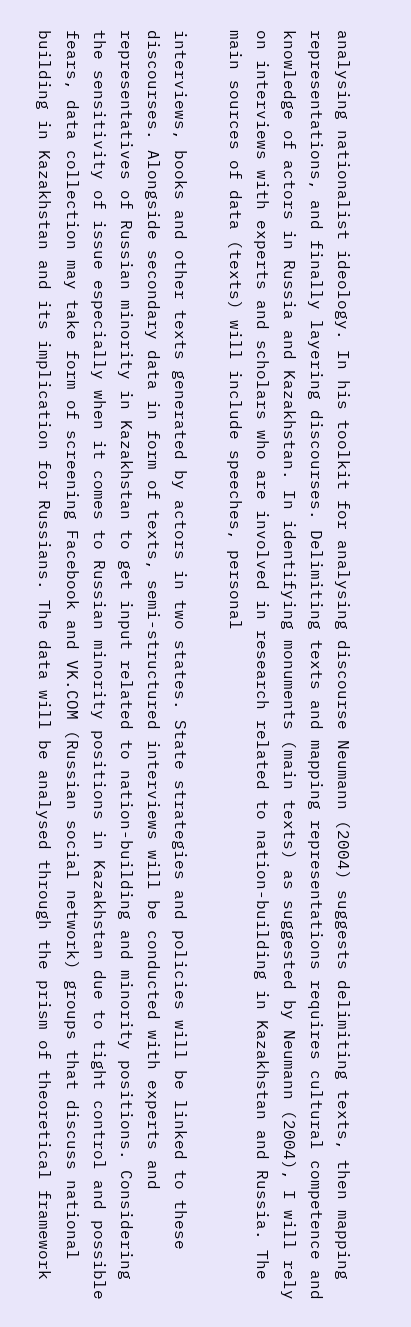analysing nationalist ideology. In his toolkit for analysing discourse Neumann (2004) suggests delimiting texts, then mapping representations, and finally layering discourses. Delimiting texts and mapping representations requires cultural competence and knowledge of actors in Russia and Kazakhstan. In identifying monuments (main texts) as suggested by Neumann (2004), I will rely on interviews with experts and scholars who are involved in research related to nation-building in Kazakhstan and Russia. The main sources of data (texts) will include speeches, personal

interviews, books and other texts generated by actors in two states. State strategies and policies will be linked to these discourses. Alongside secondary data in form of texts, semi-structured interviews will be conducted with experts and representatives of Russian minority in Kazakhstan to get input related to nation-building and minority positions. Considering the sensitivity of issue especially when it comes to Russian minority positions in Kazakhstan due to tight control and possible fears, data collection may take form of screening Facebook and VK.COM (Russian social network) groups that discuss national building in Kazakhstan and its implication for Russians. The data will be analysed through the prism of theoretical framework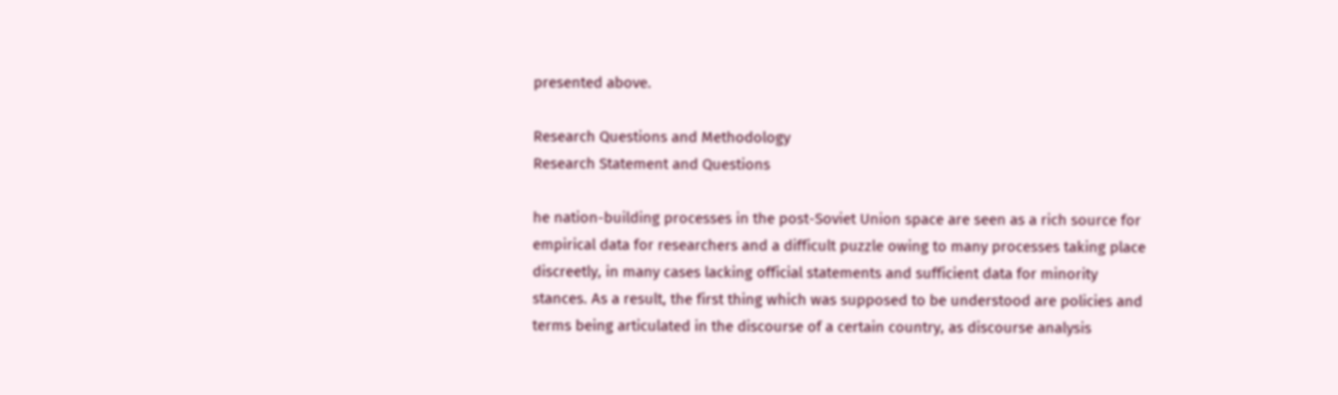presented above.

Research Questions and Methodology
Research Statement and Questions

he nation-building processes in the post-Soviet Union space are seen as a rich source for empirical data for researchers and a difficult puzzle owing to many processes taking place discreetly, in many cases lacking official statements and sufficient data for minority stances. As a result, the first thing which was supposed to be understood are policies and terms being articulated in the discourse of a certain country, as discourse analysis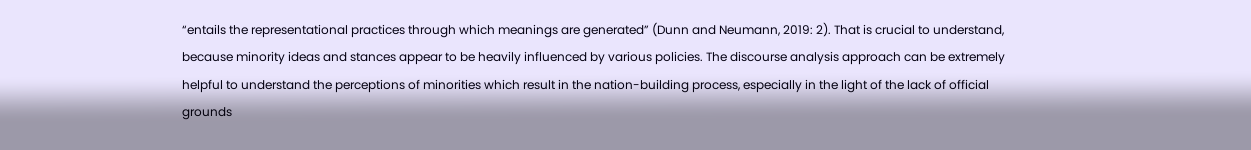“entails the representational practices through which meanings are generated” (Dunn and Neumann, 2019: 2). That is crucial to understand, because minority ideas and stances appear to be heavily influenced by various policies. The discourse analysis approach can be extremely helpful to understand the perceptions of minorities which result in the nation-building process, especially in the light of the lack of official grounds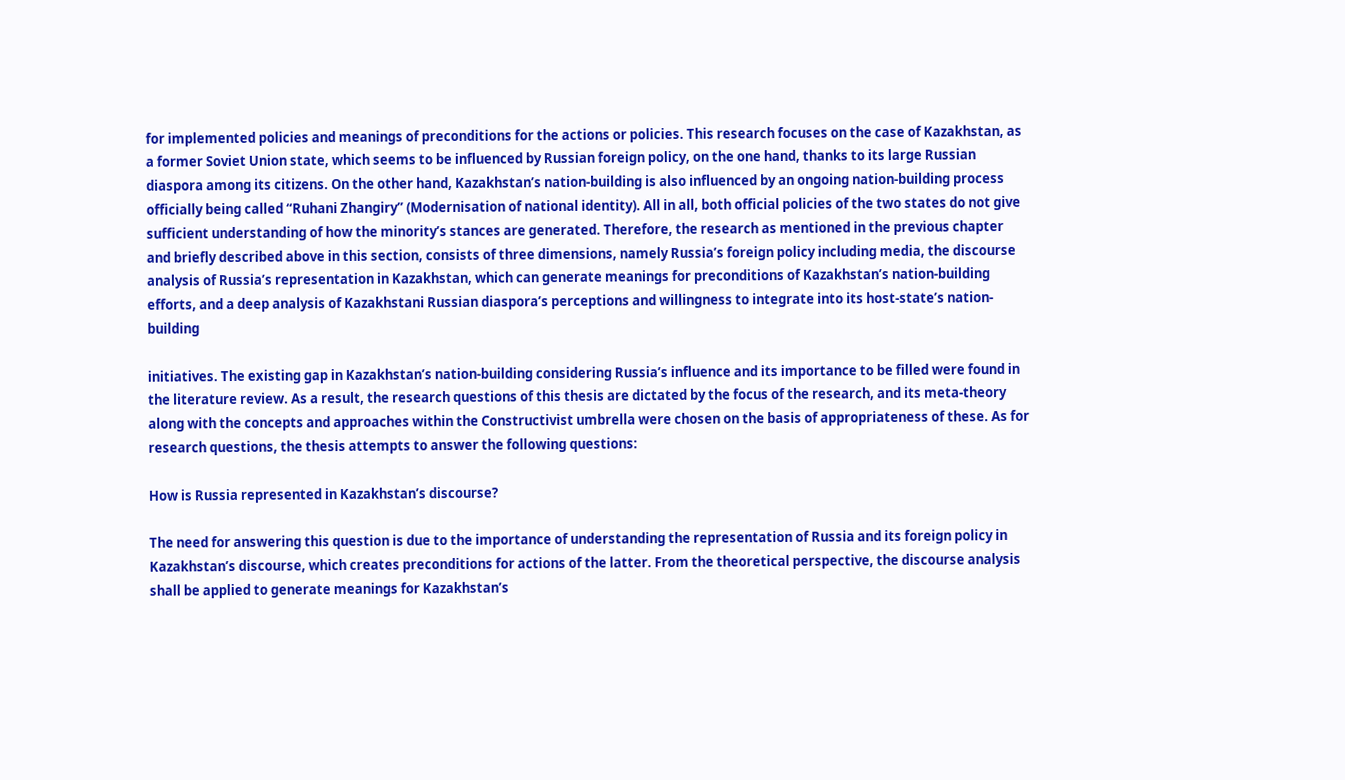for implemented policies and meanings of preconditions for the actions or policies. This research focuses on the case of Kazakhstan, as a former Soviet Union state, which seems to be influenced by Russian foreign policy, on the one hand, thanks to its large Russian diaspora among its citizens. On the other hand, Kazakhstan’s nation-building is also influenced by an ongoing nation-building process officially being called “Ruhani Zhangiry” (Modernisation of national identity). All in all, both official policies of the two states do not give sufficient understanding of how the minority’s stances are generated. Therefore, the research as mentioned in the previous chapter and briefly described above in this section, consists of three dimensions, namely Russia’s foreign policy including media, the discourse analysis of Russia’s representation in Kazakhstan, which can generate meanings for preconditions of Kazakhstan’s nation-building efforts, and a deep analysis of Kazakhstani Russian diaspora’s perceptions and willingness to integrate into its host-state’s nation-building

initiatives. The existing gap in Kazakhstan’s nation-building considering Russia’s influence and its importance to be filled were found in the literature review. As a result, the research questions of this thesis are dictated by the focus of the research, and its meta-theory along with the concepts and approaches within the Constructivist umbrella were chosen on the basis of appropriateness of these. As for research questions, the thesis attempts to answer the following questions:

How is Russia represented in Kazakhstan’s discourse?

The need for answering this question is due to the importance of understanding the representation of Russia and its foreign policy in Kazakhstan’s discourse, which creates preconditions for actions of the latter. From the theoretical perspective, the discourse analysis shall be applied to generate meanings for Kazakhstan’s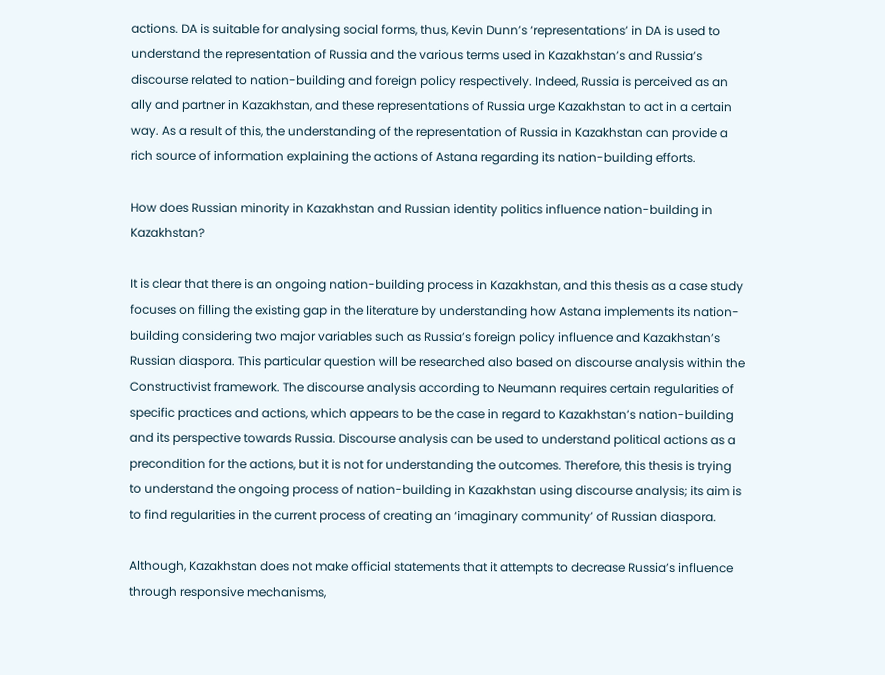actions. DA is suitable for analysing social forms, thus, Kevin Dunn’s ‘representations’ in DA is used to understand the representation of Russia and the various terms used in Kazakhstan’s and Russia’s discourse related to nation-building and foreign policy respectively. Indeed, Russia is perceived as an ally and partner in Kazakhstan, and these representations of Russia urge Kazakhstan to act in a certain way. As a result of this, the understanding of the representation of Russia in Kazakhstan can provide a rich source of information explaining the actions of Astana regarding its nation-building efforts.

How does Russian minority in Kazakhstan and Russian identity politics influence nation-building in Kazakhstan?

It is clear that there is an ongoing nation-building process in Kazakhstan, and this thesis as a case study focuses on filling the existing gap in the literature by understanding how Astana implements its nation-building considering two major variables such as Russia’s foreign policy influence and Kazakhstan’s Russian diaspora. This particular question will be researched also based on discourse analysis within the Constructivist framework. The discourse analysis according to Neumann requires certain regularities of specific practices and actions, which appears to be the case in regard to Kazakhstan’s nation-building and its perspective towards Russia. Discourse analysis can be used to understand political actions as a precondition for the actions, but it is not for understanding the outcomes. Therefore, this thesis is trying to understand the ongoing process of nation-building in Kazakhstan using discourse analysis; its aim is to find regularities in the current process of creating an ‘imaginary community’ of Russian diaspora.

Although, Kazakhstan does not make official statements that it attempts to decrease Russia’s influence through responsive mechanisms,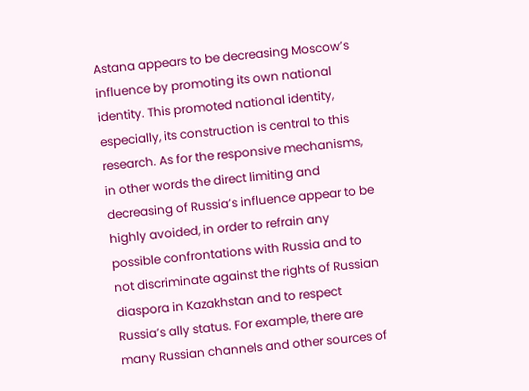Astana appears to be decreasing Moscow’s influence by promoting its own national identity. This promoted national identity, especially, its construction is central to this research. As for the responsive mechanisms, in other words the direct limiting and decreasing of Russia’s influence appear to be highly avoided, in order to refrain any possible confrontations with Russia and to not discriminate against the rights of Russian diaspora in Kazakhstan and to respect Russia’s ally status. For example, there are many Russian channels and other sources of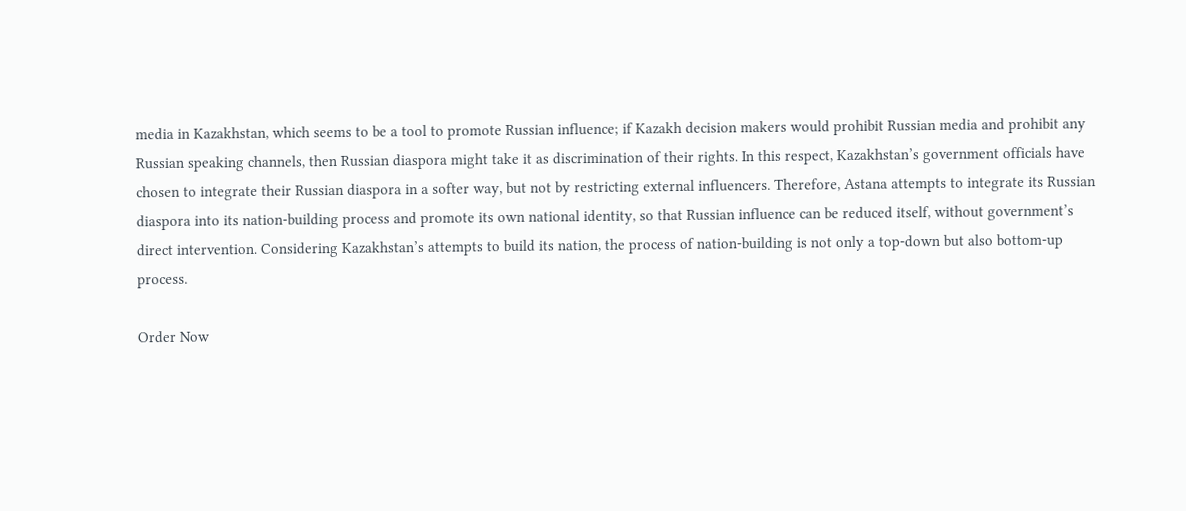media in Kazakhstan, which seems to be a tool to promote Russian influence; if Kazakh decision makers would prohibit Russian media and prohibit any Russian speaking channels, then Russian diaspora might take it as discrimination of their rights. In this respect, Kazakhstan’s government officials have chosen to integrate their Russian diaspora in a softer way, but not by restricting external influencers. Therefore, Astana attempts to integrate its Russian diaspora into its nation-building process and promote its own national identity, so that Russian influence can be reduced itself, without government’s direct intervention. Considering Kazakhstan’s attempts to build its nation, the process of nation-building is not only a top-down but also bottom-up process.

Order Now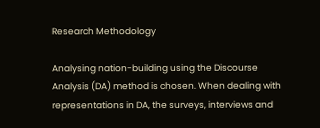Research Methodology

Analysing nation-building using the Discourse Analysis (DA) method is chosen. When dealing with representations in DA, the surveys, interviews and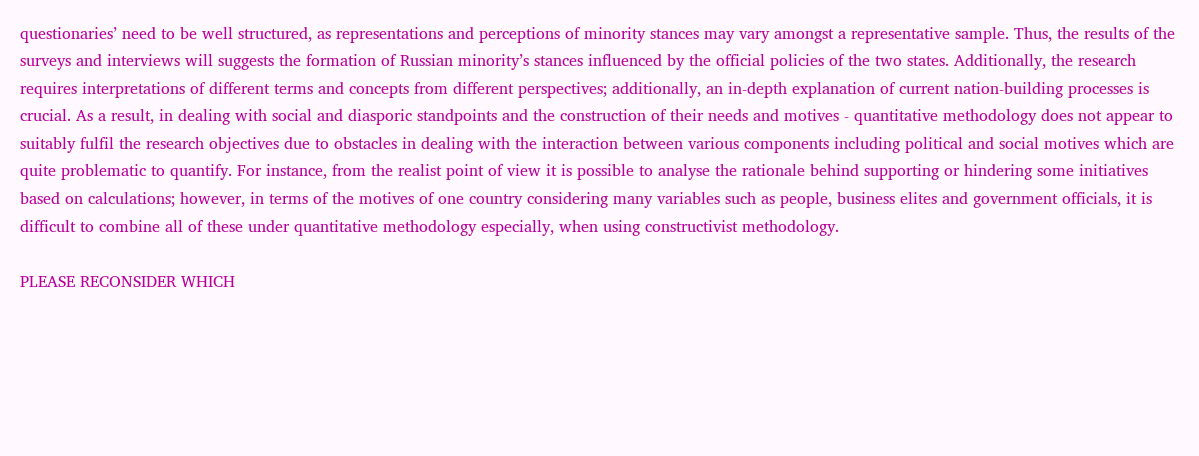questionaries’ need to be well structured, as representations and perceptions of minority stances may vary amongst a representative sample. Thus, the results of the surveys and interviews will suggests the formation of Russian minority’s stances influenced by the official policies of the two states. Additionally, the research requires interpretations of different terms and concepts from different perspectives; additionally, an in-depth explanation of current nation-building processes is crucial. As a result, in dealing with social and diasporic standpoints and the construction of their needs and motives - quantitative methodology does not appear to suitably fulfil the research objectives due to obstacles in dealing with the interaction between various components including political and social motives which are quite problematic to quantify. For instance, from the realist point of view it is possible to analyse the rationale behind supporting or hindering some initiatives based on calculations; however, in terms of the motives of one country considering many variables such as people, business elites and government officials, it is difficult to combine all of these under quantitative methodology especially, when using constructivist methodology.

PLEASE RECONSIDER WHICH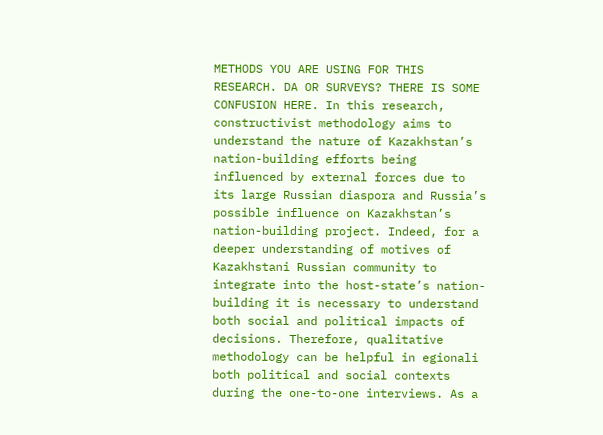METHODS YOU ARE USING FOR THIS RESEARCH. DA OR SURVEYS? THERE IS SOME CONFUSION HERE. In this research, constructivist methodology aims to understand the nature of Kazakhstan’s nation-building efforts being influenced by external forces due to its large Russian diaspora and Russia’s possible influence on Kazakhstan’s nation-building project. Indeed, for a deeper understanding of motives of Kazakhstani Russian community to integrate into the host-state’s nation-building it is necessary to understand both social and political impacts of decisions. Therefore, qualitative methodology can be helpful in egionali both political and social contexts during the one-to-one interviews. As a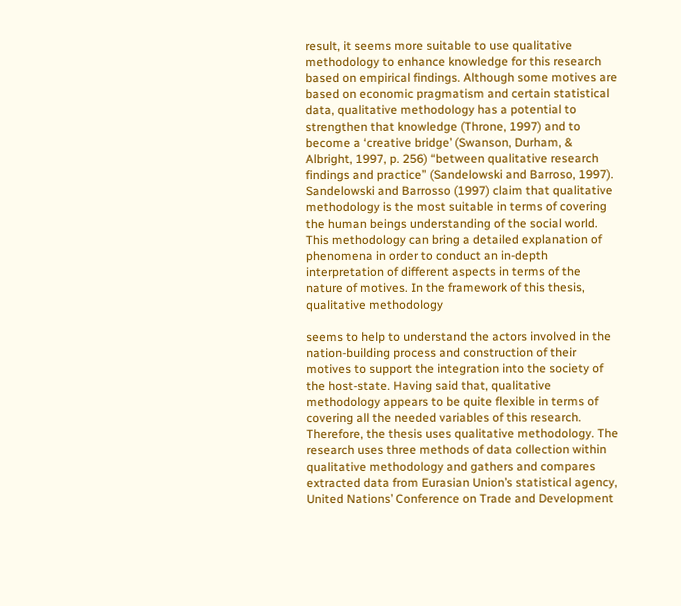result, it seems more suitable to use qualitative methodology to enhance knowledge for this research based on empirical findings. Although some motives are based on economic pragmatism and certain statistical data, qualitative methodology has a potential to strengthen that knowledge (Throne, 1997) and to become a ‘creative bridge’ (Swanson, Durham, & Albright, 1997, p. 256) “between qualitative research findings and practice” (Sandelowski and Barroso, 1997). Sandelowski and Barrosso (1997) claim that qualitative methodology is the most suitable in terms of covering the human beings understanding of the social world. This methodology can bring a detailed explanation of phenomena in order to conduct an in-depth interpretation of different aspects in terms of the nature of motives. In the framework of this thesis, qualitative methodology

seems to help to understand the actors involved in the nation-building process and construction of their motives to support the integration into the society of the host-state. Having said that, qualitative methodology appears to be quite flexible in terms of covering all the needed variables of this research. Therefore, the thesis uses qualitative methodology. The research uses three methods of data collection within qualitative methodology and gathers and compares extracted data from Eurasian Union’s statistical agency, United Nations’ Conference on Trade and Development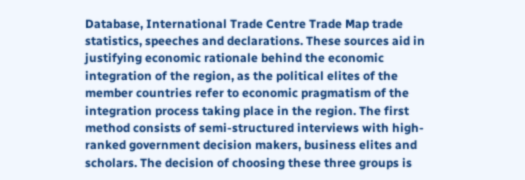Database, International Trade Centre Trade Map trade statistics, speeches and declarations. These sources aid in justifying economic rationale behind the economic integration of the region, as the political elites of the member countries refer to economic pragmatism of the integration process taking place in the region. The first method consists of semi-structured interviews with high-ranked government decision makers, business elites and scholars. The decision of choosing these three groups is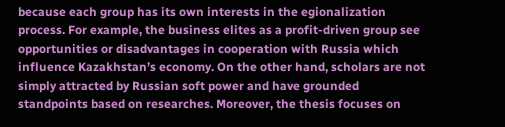because each group has its own interests in the egionalization process. For example, the business elites as a profit-driven group see opportunities or disadvantages in cooperation with Russia which influence Kazakhstan’s economy. On the other hand, scholars are not simply attracted by Russian soft power and have grounded standpoints based on researches. Moreover, the thesis focuses on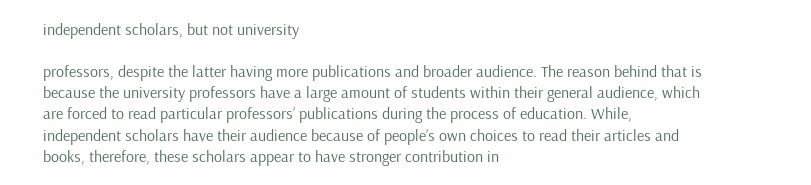independent scholars, but not university

professors, despite the latter having more publications and broader audience. The reason behind that is because the university professors have a large amount of students within their general audience, which are forced to read particular professors’ publications during the process of education. While, independent scholars have their audience because of people’s own choices to read their articles and books, therefore, these scholars appear to have stronger contribution in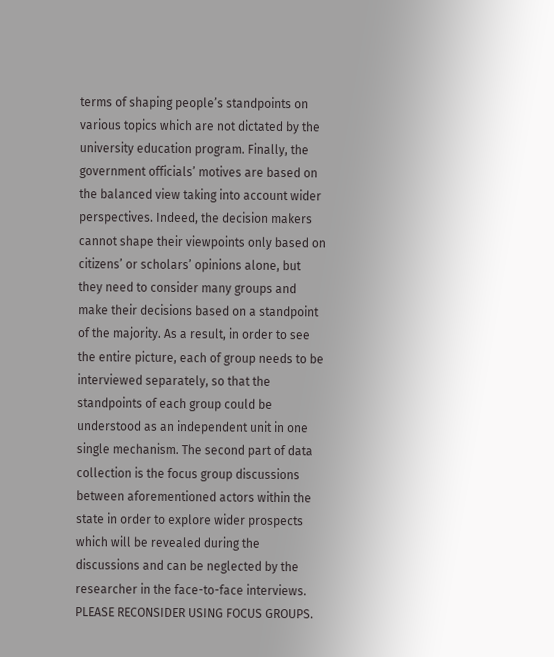terms of shaping people’s standpoints on various topics which are not dictated by the university education program. Finally, the government officials’ motives are based on the balanced view taking into account wider perspectives. Indeed, the decision makers cannot shape their viewpoints only based on citizens’ or scholars’ opinions alone, but they need to consider many groups and make their decisions based on a standpoint of the majority. As a result, in order to see the entire picture, each of group needs to be interviewed separately, so that the standpoints of each group could be understood as an independent unit in one single mechanism. The second part of data collection is the focus group discussions between aforementioned actors within the state in order to explore wider prospects which will be revealed during the discussions and can be neglected by the researcher in the face-to-face interviews. PLEASE RECONSIDER USING FOCUS GROUPS.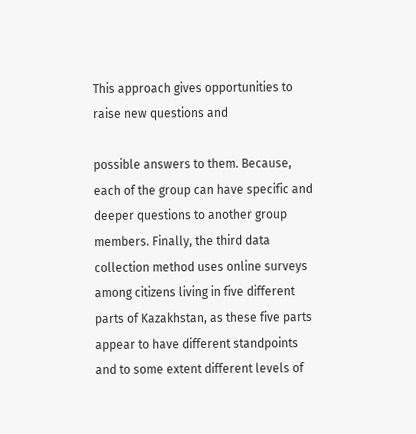This approach gives opportunities to raise new questions and

possible answers to them. Because, each of the group can have specific and deeper questions to another group members. Finally, the third data collection method uses online surveys among citizens living in five different parts of Kazakhstan, as these five parts appear to have different standpoints and to some extent different levels of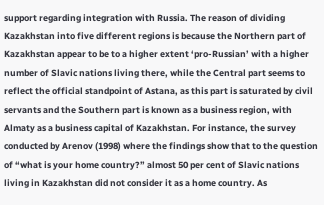support regarding integration with Russia. The reason of dividing Kazakhstan into five different regions is because the Northern part of Kazakhstan appear to be to a higher extent ‘pro-Russian’ with a higher number of Slavic nations living there, while the Central part seems to reflect the official standpoint of Astana, as this part is saturated by civil servants and the Southern part is known as a business region, with Almaty as a business capital of Kazakhstan. For instance, the survey conducted by Arenov (1998) where the findings show that to the question of “what is your home country?” almost 50 per cent of Slavic nations living in Kazakhstan did not consider it as a home country. As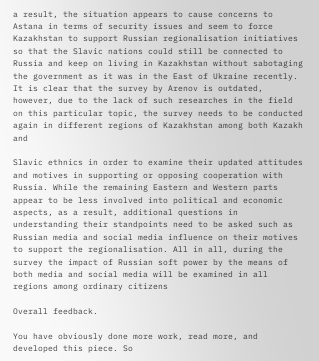a result, the situation appears to cause concerns to Astana in terms of security issues and seem to force Kazakhstan to support Russian regionalisation initiatives so that the Slavic nations could still be connected to Russia and keep on living in Kazakhstan without sabotaging the government as it was in the East of Ukraine recently. It is clear that the survey by Arenov is outdated, however, due to the lack of such researches in the field on this particular topic, the survey needs to be conducted again in different regions of Kazakhstan among both Kazakh and

Slavic ethnics in order to examine their updated attitudes and motives in supporting or opposing cooperation with Russia. While the remaining Eastern and Western parts appear to be less involved into political and economic aspects, as a result, additional questions in understanding their standpoints need to be asked such as Russian media and social media influence on their motives to support the regionalisation. All in all, during the survey the impact of Russian soft power by the means of both media and social media will be examined in all regions among ordinary citizens

Overall feedback.

You have obviously done more work, read more, and developed this piece. So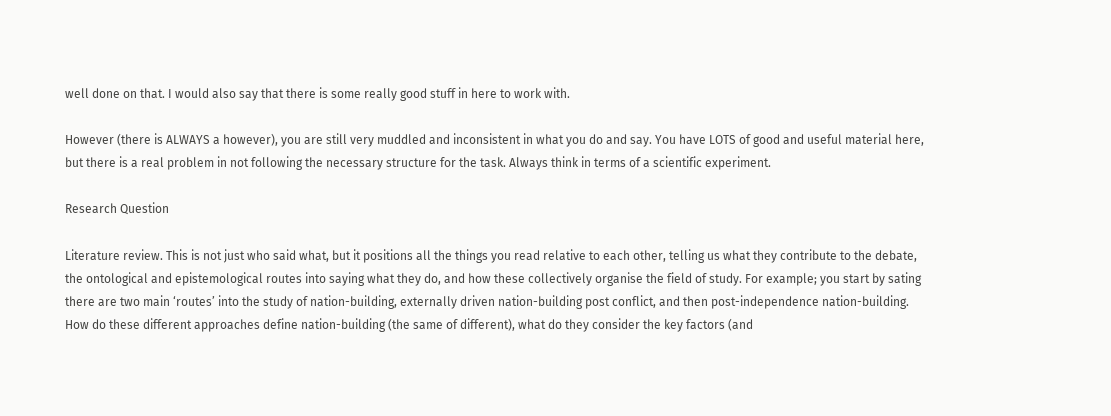well done on that. I would also say that there is some really good stuff in here to work with.

However (there is ALWAYS a however), you are still very muddled and inconsistent in what you do and say. You have LOTS of good and useful material here, but there is a real problem in not following the necessary structure for the task. Always think in terms of a scientific experiment.

Research Question

Literature review. This is not just who said what, but it positions all the things you read relative to each other, telling us what they contribute to the debate, the ontological and epistemological routes into saying what they do, and how these collectively organise the field of study. For example; you start by sating there are two main ‘routes’ into the study of nation-building, externally driven nation-building post conflict, and then post-independence nation-building. How do these different approaches define nation-building (the same of different), what do they consider the key factors (and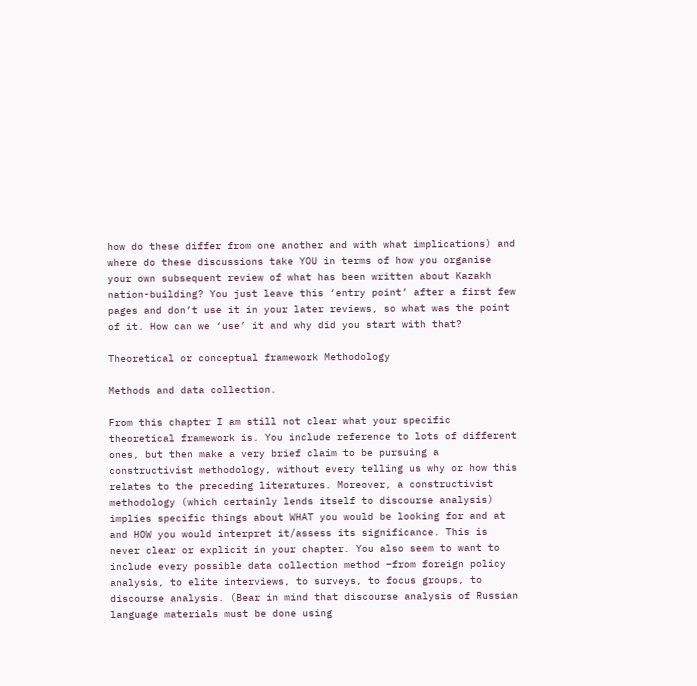how do these differ from one another and with what implications) and where do these discussions take YOU in terms of how you organise your own subsequent review of what has been written about Kazakh nation-building? You just leave this ‘entry point’ after a first few pages and don’t use it in your later reviews, so what was the point of it. How can we ‘use’ it and why did you start with that?

Theoretical or conceptual framework Methodology

Methods and data collection.

From this chapter I am still not clear what your specific theoretical framework is. You include reference to lots of different ones, but then make a very brief claim to be pursuing a constructivist methodology, without every telling us why or how this relates to the preceding literatures. Moreover, a constructivist methodology (which certainly lends itself to discourse analysis) implies specific things about WHAT you would be looking for and at and HOW you would interpret it/assess its significance. This is never clear or explicit in your chapter. You also seem to want to include every possible data collection method –from foreign policy analysis, to elite interviews, to surveys, to focus groups, to discourse analysis. (Bear in mind that discourse analysis of Russian language materials must be done using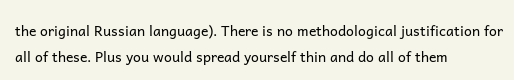the original Russian language). There is no methodological justification for all of these. Plus you would spread yourself thin and do all of them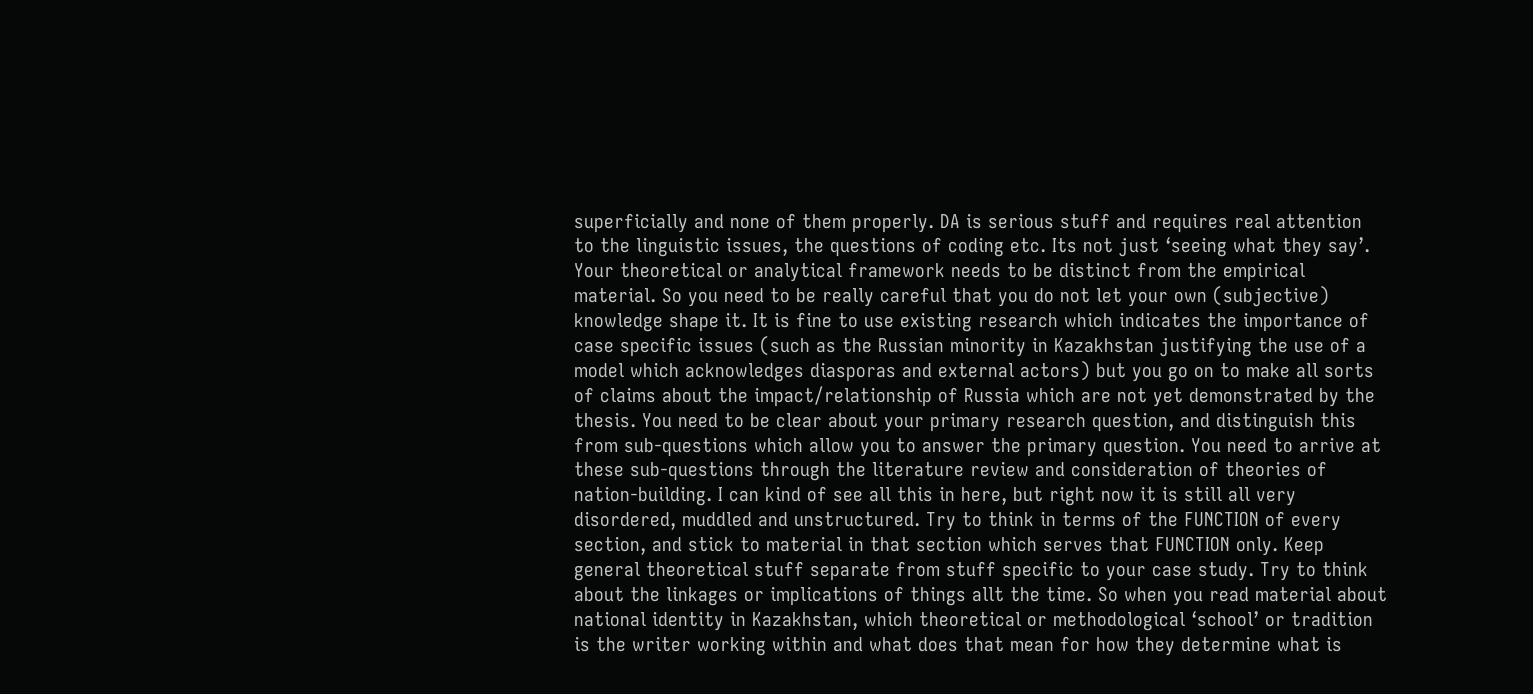superficially and none of them properly. DA is serious stuff and requires real attention to the linguistic issues, the questions of coding etc. Its not just ‘seeing what they say’. Your theoretical or analytical framework needs to be distinct from the empirical material. So you need to be really careful that you do not let your own (subjective) knowledge shape it. It is fine to use existing research which indicates the importance of case specific issues (such as the Russian minority in Kazakhstan justifying the use of a model which acknowledges diasporas and external actors) but you go on to make all sorts of claims about the impact/relationship of Russia which are not yet demonstrated by the thesis. You need to be clear about your primary research question, and distinguish this from sub-questions which allow you to answer the primary question. You need to arrive at these sub-questions through the literature review and consideration of theories of nation-building. I can kind of see all this in here, but right now it is still all very disordered, muddled and unstructured. Try to think in terms of the FUNCTION of every section, and stick to material in that section which serves that FUNCTION only. Keep general theoretical stuff separate from stuff specific to your case study. Try to think about the linkages or implications of things allt the time. So when you read material about national identity in Kazakhstan, which theoretical or methodological ‘school’ or tradition is the writer working within and what does that mean for how they determine what is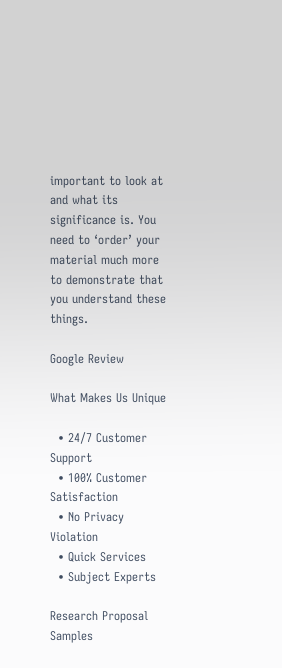important to look at and what its significance is. You need to ‘order’ your material much more to demonstrate that you understand these things.

Google Review

What Makes Us Unique

  • 24/7 Customer Support
  • 100% Customer Satisfaction
  • No Privacy Violation
  • Quick Services
  • Subject Experts

Research Proposal Samples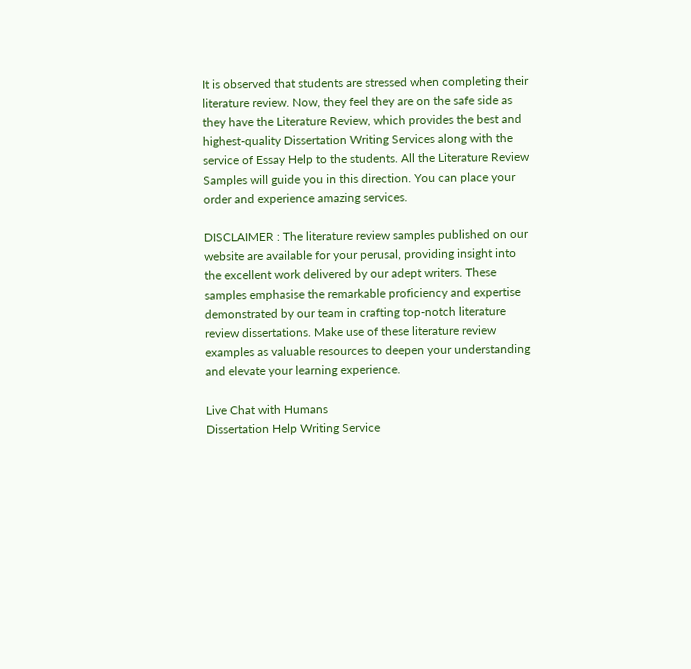It is observed that students are stressed when completing their literature review. Now, they feel they are on the safe side as they have the Literature Review, which provides the best and highest-quality Dissertation Writing Services along with the service of Essay Help to the students. All the Literature Review Samples will guide you in this direction. You can place your order and experience amazing services.

DISCLAIMER : The literature review samples published on our website are available for your perusal, providing insight into the excellent work delivered by our adept writers. These samples emphasise the remarkable proficiency and expertise demonstrated by our team in crafting top-notch literature review dissertations. Make use of these literature review examples as valuable resources to deepen your understanding and elevate your learning experience.

Live Chat with Humans
Dissertation Help Writing Service